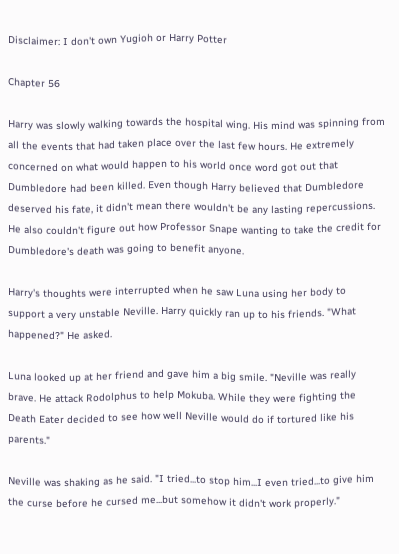Disclaimer: I don't own Yugioh or Harry Potter

Chapter 56

Harry was slowly walking towards the hospital wing. His mind was spinning from all the events that had taken place over the last few hours. He extremely concerned on what would happen to his world once word got out that Dumbledore had been killed. Even though Harry believed that Dumbledore deserved his fate, it didn't mean there wouldn't be any lasting repercussions. He also couldn't figure out how Professor Snape wanting to take the credit for Dumbledore's death was going to benefit anyone.

Harry's thoughts were interrupted when he saw Luna using her body to support a very unstable Neville. Harry quickly ran up to his friends. "What happened?" He asked.

Luna looked up at her friend and gave him a big smile. "Neville was really brave. He attack Rodolphus to help Mokuba. While they were fighting the Death Eater decided to see how well Neville would do if tortured like his parents."

Neville was shaking as he said. "I tried...to stop him...I even tried...to give him the curse before he cursed me...but somehow it didn't work properly."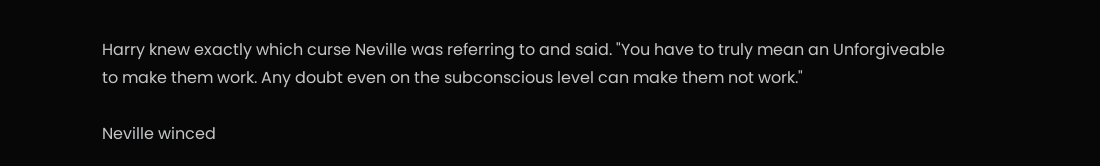Harry knew exactly which curse Neville was referring to and said. "You have to truly mean an Unforgiveable to make them work. Any doubt even on the subconscious level can make them not work."

Neville winced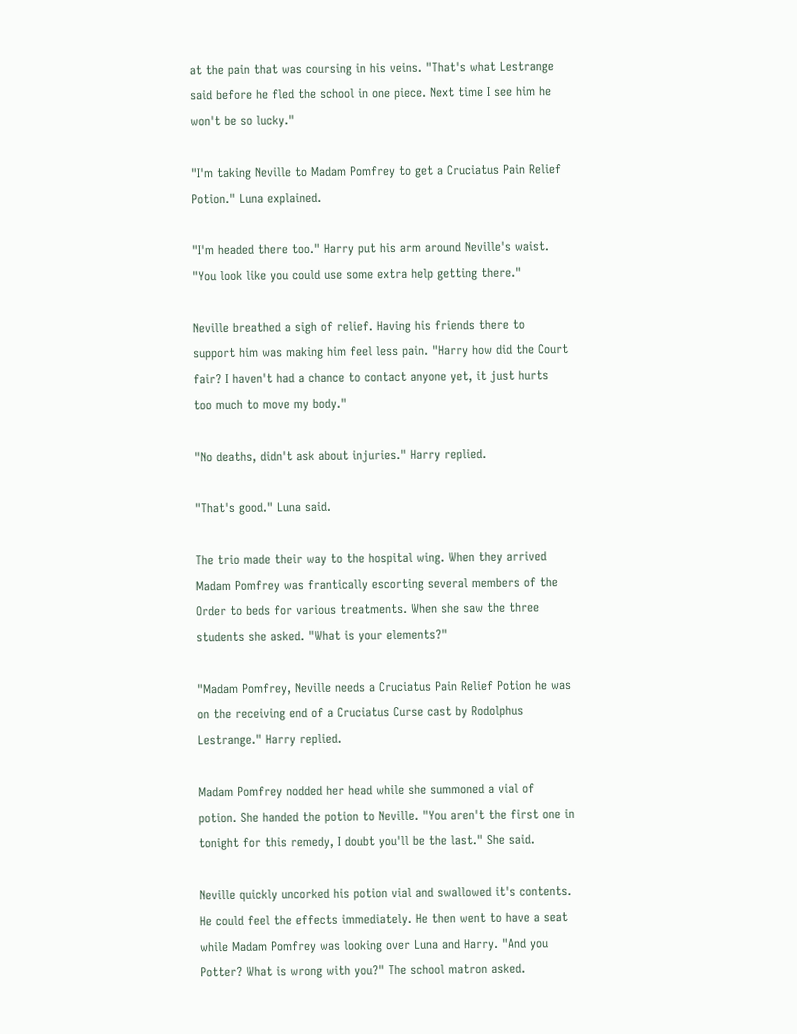at the pain that was coursing in his veins. "That's what Lestrange said before he fled the school in one piece. Next time I see him he won't be so lucky."

"I'm taking Neville to Madam Pomfrey to get a Cruciatus Pain Relief Potion." Luna explained.

"I'm headed there too." Harry put his arm around Neville's waist. "You look like you could use some extra help getting there."

Neville breathed a sigh of relief. Having his friends there to support him was making him feel less pain. "Harry how did the Court fair? I haven't had a chance to contact anyone yet, it just hurts too much to move my body."

"No deaths, didn't ask about injuries." Harry replied.

"That's good." Luna said.

The trio made their way to the hospital wing. When they arrived Madam Pomfrey was frantically escorting several members of the Order to beds for various treatments. When she saw the three students she asked. "What is your elements?"

"Madam Pomfrey, Neville needs a Cruciatus Pain Relief Potion he was on the receiving end of a Cruciatus Curse cast by Rodolphus Lestrange." Harry replied.

Madam Pomfrey nodded her head while she summoned a vial of potion. She handed the potion to Neville. "You aren't the first one in tonight for this remedy, I doubt you'll be the last." She said.

Neville quickly uncorked his potion vial and swallowed it's contents. He could feel the effects immediately. He then went to have a seat while Madam Pomfrey was looking over Luna and Harry. "And you Potter? What is wrong with you?" The school matron asked.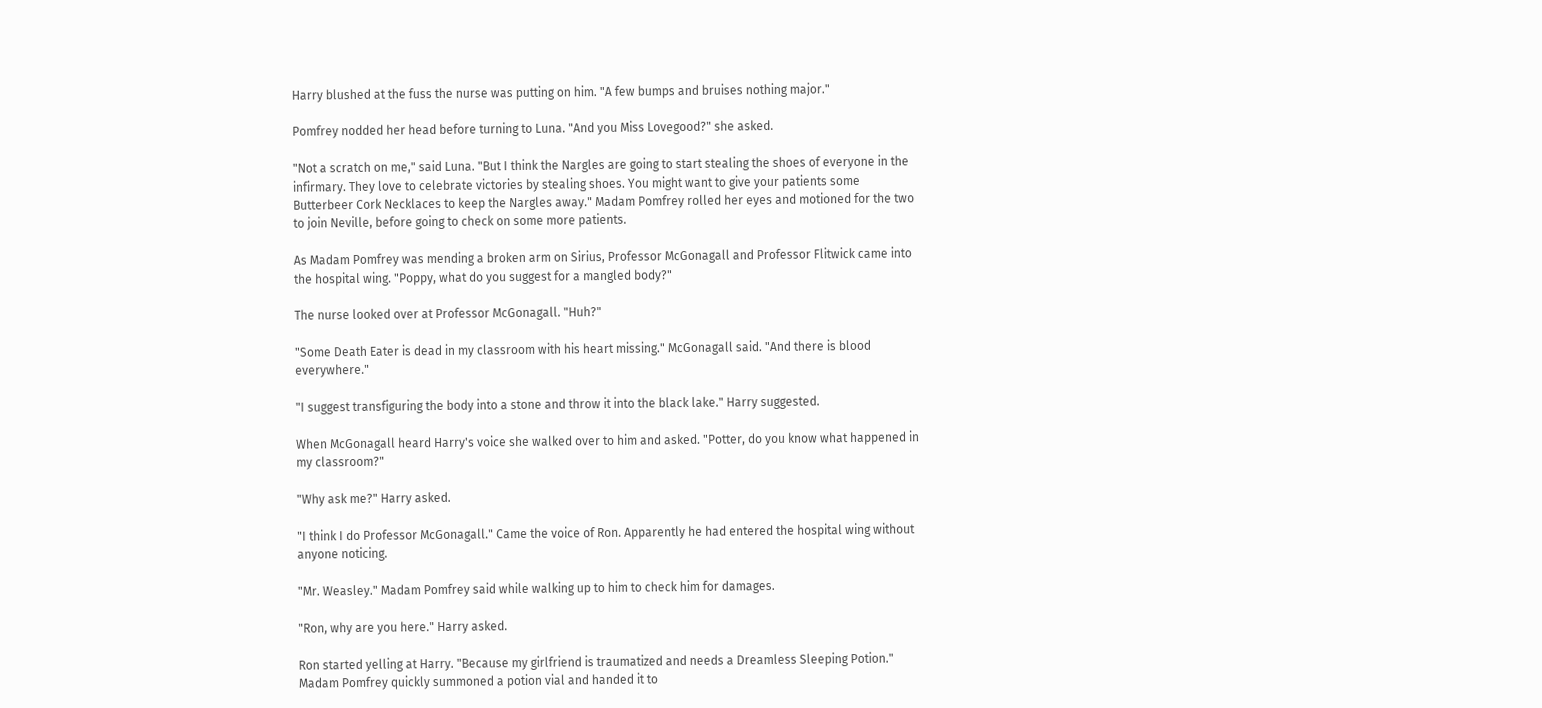Harry blushed at the fuss the nurse was putting on him. "A few bumps and bruises nothing major."

Pomfrey nodded her head before turning to Luna. "And you Miss Lovegood?" she asked.

"Not a scratch on me," said Luna. "But I think the Nargles are going to start stealing the shoes of everyone in the infirmary. They love to celebrate victories by stealing shoes. You might want to give your patients some Butterbeer Cork Necklaces to keep the Nargles away." Madam Pomfrey rolled her eyes and motioned for the two to join Neville, before going to check on some more patients.

As Madam Pomfrey was mending a broken arm on Sirius, Professor McGonagall and Professor Flitwick came into the hospital wing. "Poppy, what do you suggest for a mangled body?"

The nurse looked over at Professor McGonagall. "Huh?"

"Some Death Eater is dead in my classroom with his heart missing." McGonagall said. "And there is blood everywhere."

"I suggest transfiguring the body into a stone and throw it into the black lake." Harry suggested.

When McGonagall heard Harry's voice she walked over to him and asked. "Potter, do you know what happened in my classroom?"

"Why ask me?" Harry asked.

"I think I do Professor McGonagall." Came the voice of Ron. Apparently he had entered the hospital wing without anyone noticing.

"Mr. Weasley." Madam Pomfrey said while walking up to him to check him for damages.

"Ron, why are you here." Harry asked.

Ron started yelling at Harry. "Because my girlfriend is traumatized and needs a Dreamless Sleeping Potion." Madam Pomfrey quickly summoned a potion vial and handed it to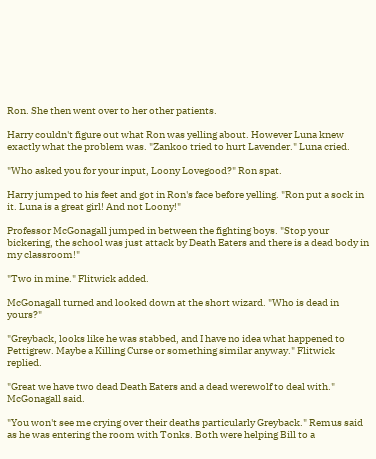Ron. She then went over to her other patients.

Harry couldn't figure out what Ron was yelling about. However Luna knew exactly what the problem was. "Zankoo tried to hurt Lavender." Luna cried.

"Who asked you for your input, Loony Lovegood?" Ron spat.

Harry jumped to his feet and got in Ron's face before yelling. "Ron put a sock in it. Luna is a great girl! And not Loony!"

Professor McGonagall jumped in between the fighting boys. "Stop your bickering, the school was just attack by Death Eaters and there is a dead body in my classroom!"

"Two in mine." Flitwick added.

McGonagall turned and looked down at the short wizard. "Who is dead in yours?"

"Greyback, looks like he was stabbed, and I have no idea what happened to Pettigrew. Maybe a Killing Curse or something similar anyway." Flitwick replied.

"Great we have two dead Death Eaters and a dead werewolf to deal with." McGonagall said.

"You won't see me crying over their deaths particularly Greyback." Remus said as he was entering the room with Tonks. Both were helping Bill to a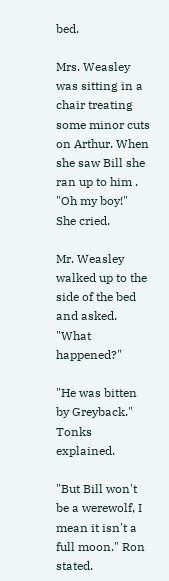bed.

Mrs. Weasley was sitting in a chair treating some minor cuts on Arthur. When she saw Bill she ran up to him . "Oh my boy!" She cried.

Mr. Weasley walked up to the side of the bed and asked. "What happened?"

"He was bitten by Greyback." Tonks explained.

"But Bill won't be a werewolf, I mean it isn't a full moon." Ron stated.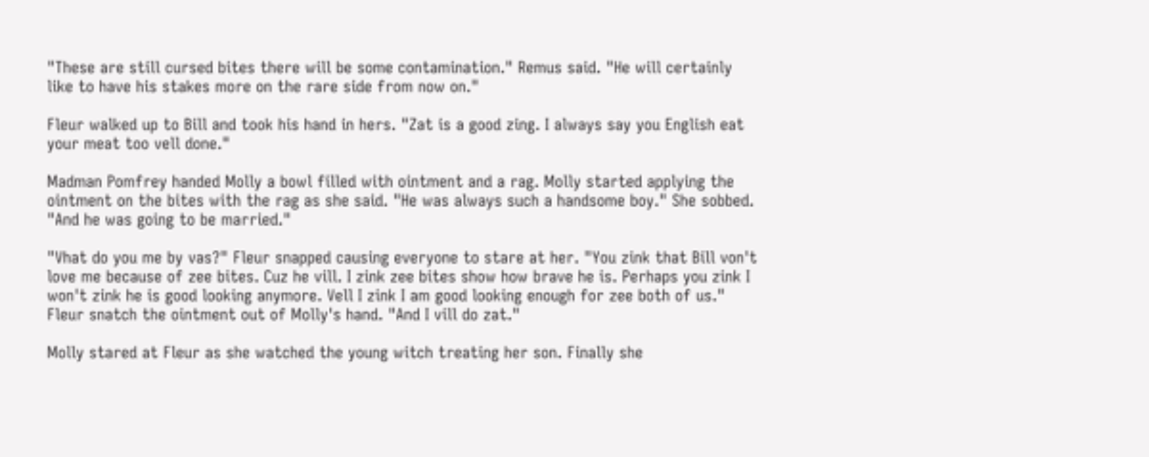"These are still cursed bites there will be some contamination." Remus said. "He will certainly like to have his stakes more on the rare side from now on."

Fleur walked up to Bill and took his hand in hers. "Zat is a good zing. I always say you English eat your meat too vell done."

Madman Pomfrey handed Molly a bowl filled with ointment and a rag. Molly started applying the ointment on the bites with the rag as she said. "He was always such a handsome boy." She sobbed. "And he was going to be married."

"Vhat do you me by vas?" Fleur snapped causing everyone to stare at her. "You zink that Bill von't love me because of zee bites. Cuz he vill. I zink zee bites show how brave he is. Perhaps you zink I won't zink he is good looking anymore. Vell I zink I am good looking enough for zee both of us." Fleur snatch the ointment out of Molly's hand. "And I vill do zat."

Molly stared at Fleur as she watched the young witch treating her son. Finally she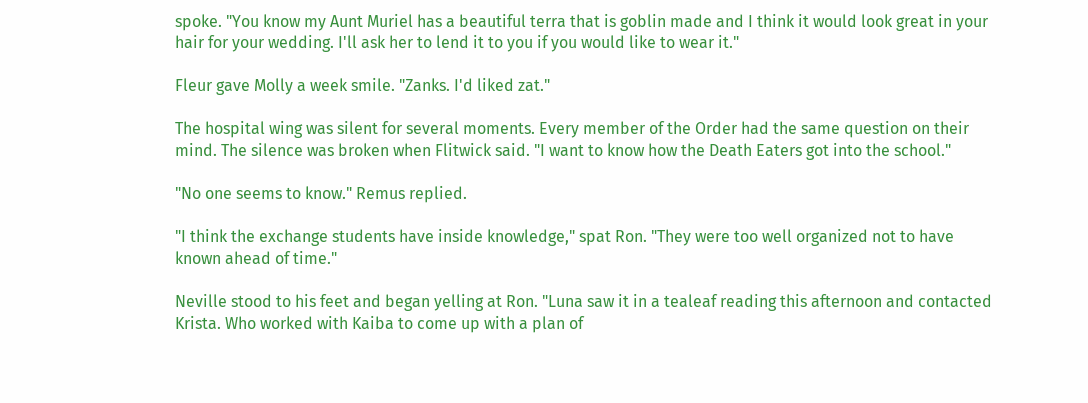spoke. "You know my Aunt Muriel has a beautiful terra that is goblin made and I think it would look great in your hair for your wedding. I'll ask her to lend it to you if you would like to wear it."

Fleur gave Molly a week smile. "Zanks. I'd liked zat."

The hospital wing was silent for several moments. Every member of the Order had the same question on their mind. The silence was broken when Flitwick said. "I want to know how the Death Eaters got into the school."

"No one seems to know." Remus replied.

"I think the exchange students have inside knowledge," spat Ron. "They were too well organized not to have known ahead of time."

Neville stood to his feet and began yelling at Ron. "Luna saw it in a tealeaf reading this afternoon and contacted Krista. Who worked with Kaiba to come up with a plan of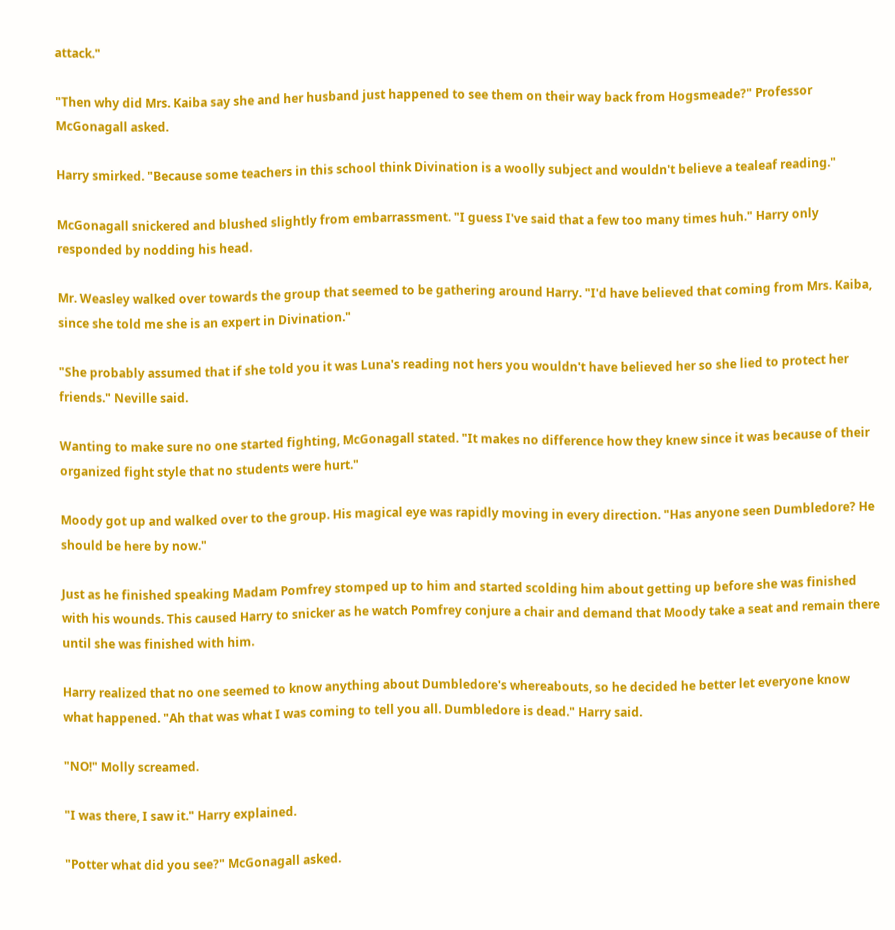attack."

"Then why did Mrs. Kaiba say she and her husband just happened to see them on their way back from Hogsmeade?" Professor McGonagall asked.

Harry smirked. "Because some teachers in this school think Divination is a woolly subject and wouldn't believe a tealeaf reading."

McGonagall snickered and blushed slightly from embarrassment. "I guess I've said that a few too many times huh." Harry only responded by nodding his head.

Mr. Weasley walked over towards the group that seemed to be gathering around Harry. "I'd have believed that coming from Mrs. Kaiba, since she told me she is an expert in Divination."

"She probably assumed that if she told you it was Luna's reading not hers you wouldn't have believed her so she lied to protect her friends." Neville said.

Wanting to make sure no one started fighting, McGonagall stated. "It makes no difference how they knew since it was because of their organized fight style that no students were hurt."

Moody got up and walked over to the group. His magical eye was rapidly moving in every direction. "Has anyone seen Dumbledore? He should be here by now."

Just as he finished speaking Madam Pomfrey stomped up to him and started scolding him about getting up before she was finished with his wounds. This caused Harry to snicker as he watch Pomfrey conjure a chair and demand that Moody take a seat and remain there until she was finished with him.

Harry realized that no one seemed to know anything about Dumbledore's whereabouts, so he decided he better let everyone know what happened. "Ah that was what I was coming to tell you all. Dumbledore is dead." Harry said.

"NO!" Molly screamed.

"I was there, I saw it." Harry explained.

"Potter what did you see?" McGonagall asked.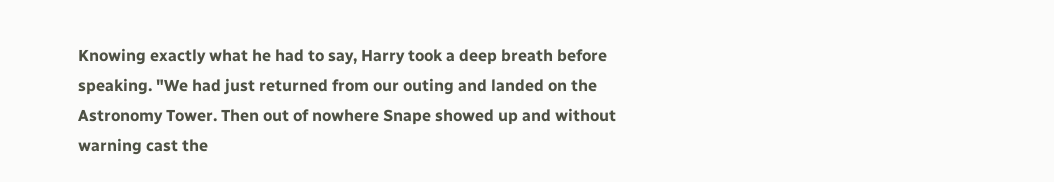Knowing exactly what he had to say, Harry took a deep breath before speaking. "We had just returned from our outing and landed on the Astronomy Tower. Then out of nowhere Snape showed up and without warning cast the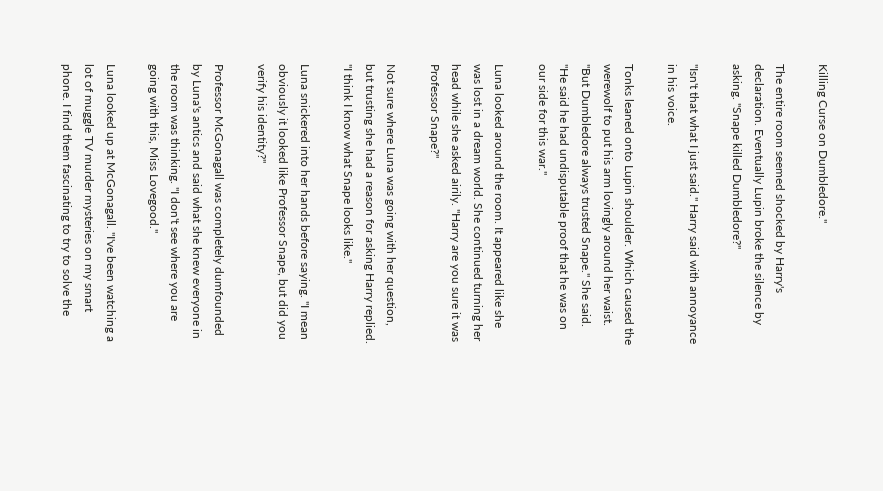Killing Curse on Dumbledore."

The entire room seemed shocked by Harry's declaration. Eventually Lupin broke the silence by asking. "Snape killed Dumbledore?"

"Isn't that what I just said." Harry said with annoyance in his voice.

Tonks leaned onto Lupin shoulder. Which caused the werewolf to put his arm lovingly around her waist. "But Dumbledore always trusted Snape." She said. "He said he had undisputable proof that he was on our side for this war."

Luna looked around the room. It appeared like she was lost in a dream world. She continued turning her head while she asked airily. "Harry are you sure it was Professor Snape?"

Not sure where Luna was going with her question, but trusting she had a reason for asking Harry replied. "I think I know what Snape looks like."

Luna snickered into her hands before saying. "I mean obviously it looked like Professor Snape, but did you verify his identity?"

Professor McGonagall was completely dumfounded by Luna's antics and said what she knew everyone in the room was thinking. "I don't see where you are going with this, Miss Lovegood."

Luna looked up at McGonagall. "I've been watching a lot of muggle TV murder mysteries on my smart phone. I find them fascinating to try to solve the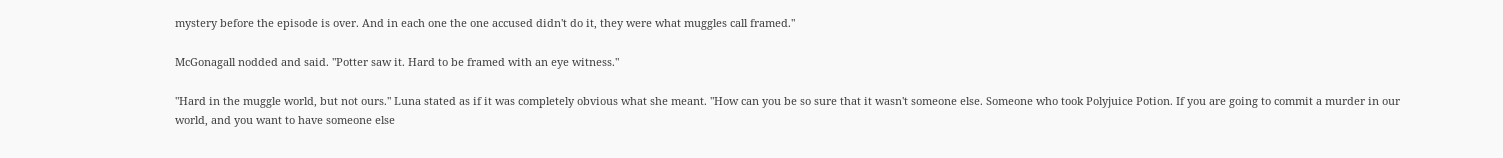mystery before the episode is over. And in each one the one accused didn't do it, they were what muggles call framed."

McGonagall nodded and said. "Potter saw it. Hard to be framed with an eye witness."

"Hard in the muggle world, but not ours." Luna stated as if it was completely obvious what she meant. "How can you be so sure that it wasn't someone else. Someone who took Polyjuice Potion. If you are going to commit a murder in our world, and you want to have someone else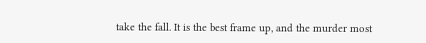take the fall. It is the best frame up, and the murder most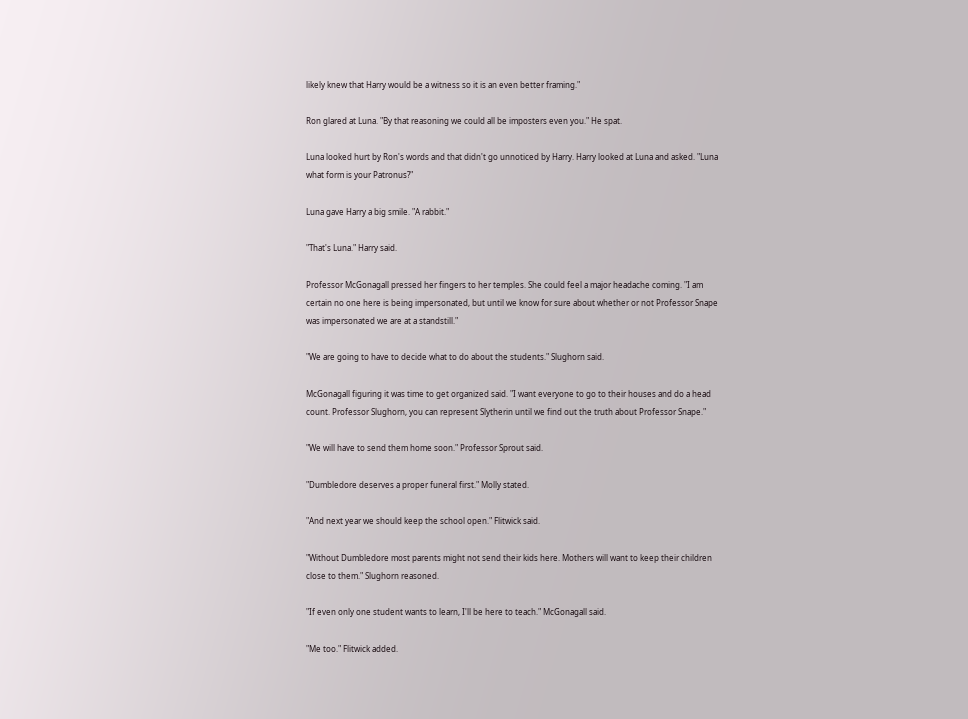likely knew that Harry would be a witness so it is an even better framing."

Ron glared at Luna. "By that reasoning we could all be imposters even you." He spat.

Luna looked hurt by Ron's words and that didn't go unnoticed by Harry. Harry looked at Luna and asked. "Luna what form is your Patronus?"

Luna gave Harry a big smile. "A rabbit."

"That's Luna." Harry said.

Professor McGonagall pressed her fingers to her temples. She could feel a major headache coming. "I am certain no one here is being impersonated, but until we know for sure about whether or not Professor Snape was impersonated we are at a standstill."

"We are going to have to decide what to do about the students." Slughorn said.

McGonagall figuring it was time to get organized said. "I want everyone to go to their houses and do a head count. Professor Slughorn, you can represent Slytherin until we find out the truth about Professor Snape."

"We will have to send them home soon." Professor Sprout said.

"Dumbledore deserves a proper funeral first." Molly stated.

"And next year we should keep the school open." Flitwick said.

"Without Dumbledore most parents might not send their kids here. Mothers will want to keep their children close to them." Slughorn reasoned.

"If even only one student wants to learn, I'll be here to teach." McGonagall said.

"Me too." Flitwick added.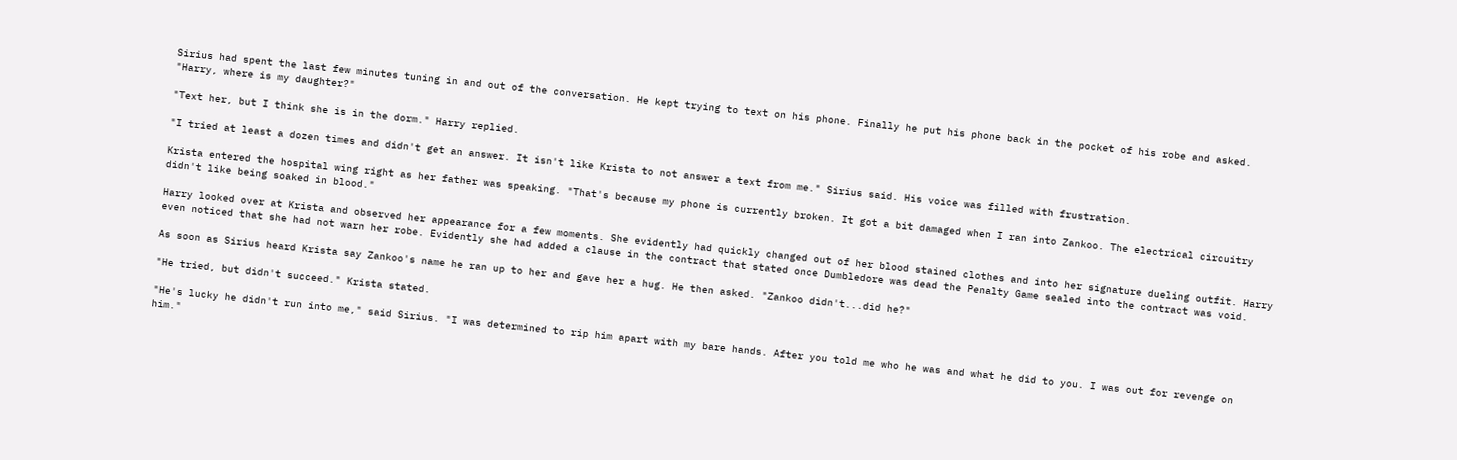Sirius had spent the last few minutes tuning in and out of the conversation. He kept trying to text on his phone. Finally he put his phone back in the pocket of his robe and asked. "Harry, where is my daughter?"

"Text her, but I think she is in the dorm." Harry replied.

"I tried at least a dozen times and didn't get an answer. It isn't like Krista to not answer a text from me." Sirius said. His voice was filled with frustration.

Krista entered the hospital wing right as her father was speaking. "That's because my phone is currently broken. It got a bit damaged when I ran into Zankoo. The electrical circuitry didn't like being soaked in blood."

Harry looked over at Krista and observed her appearance for a few moments. She evidently had quickly changed out of her blood stained clothes and into her signature dueling outfit. Harry even noticed that she had not warn her robe. Evidently she had added a clause in the contract that stated once Dumbledore was dead the Penalty Game sealed into the contract was void.

As soon as Sirius heard Krista say Zankoo's name he ran up to her and gave her a hug. He then asked. "Zankoo didn't...did he?"

"He tried, but didn't succeed." Krista stated.

"He's lucky he didn't run into me," said Sirius. "I was determined to rip him apart with my bare hands. After you told me who he was and what he did to you. I was out for revenge on him."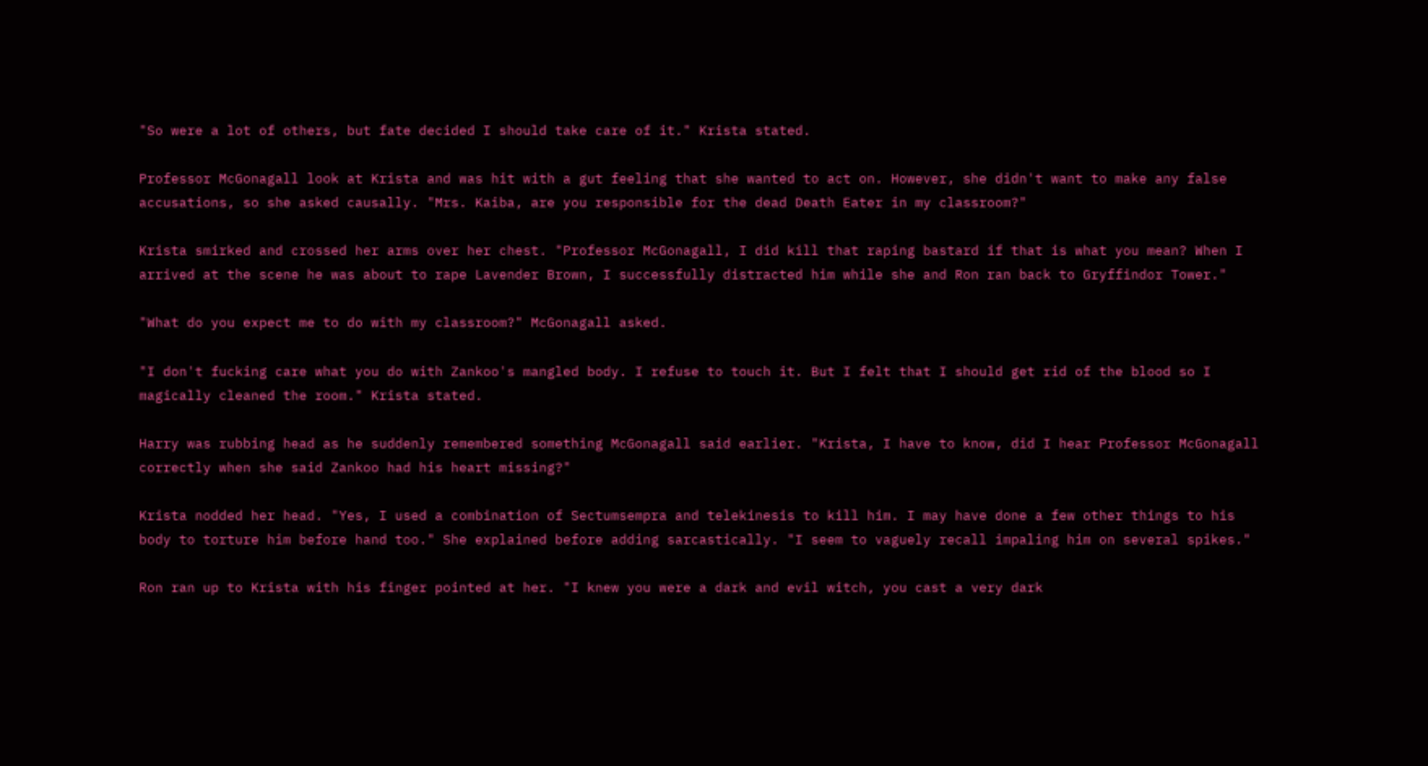"So were a lot of others, but fate decided I should take care of it." Krista stated.

Professor McGonagall look at Krista and was hit with a gut feeling that she wanted to act on. However, she didn't want to make any false accusations, so she asked causally. "Mrs. Kaiba, are you responsible for the dead Death Eater in my classroom?"

Krista smirked and crossed her arms over her chest. "Professor McGonagall, I did kill that raping bastard if that is what you mean? When I arrived at the scene he was about to rape Lavender Brown, I successfully distracted him while she and Ron ran back to Gryffindor Tower."

"What do you expect me to do with my classroom?" McGonagall asked.

"I don't fucking care what you do with Zankoo's mangled body. I refuse to touch it. But I felt that I should get rid of the blood so I magically cleaned the room." Krista stated.

Harry was rubbing head as he suddenly remembered something McGonagall said earlier. "Krista, I have to know, did I hear Professor McGonagall correctly when she said Zankoo had his heart missing?"

Krista nodded her head. "Yes, I used a combination of Sectumsempra and telekinesis to kill him. I may have done a few other things to his body to torture him before hand too." She explained before adding sarcastically. "I seem to vaguely recall impaling him on several spikes."

Ron ran up to Krista with his finger pointed at her. "I knew you were a dark and evil witch, you cast a very dark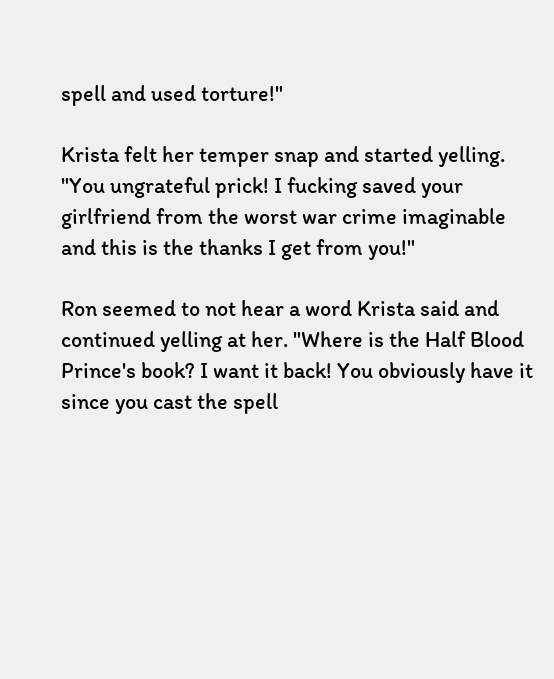spell and used torture!"

Krista felt her temper snap and started yelling. "You ungrateful prick! I fucking saved your girlfriend from the worst war crime imaginable and this is the thanks I get from you!"

Ron seemed to not hear a word Krista said and continued yelling at her. "Where is the Half Blood Prince's book? I want it back! You obviously have it since you cast the spell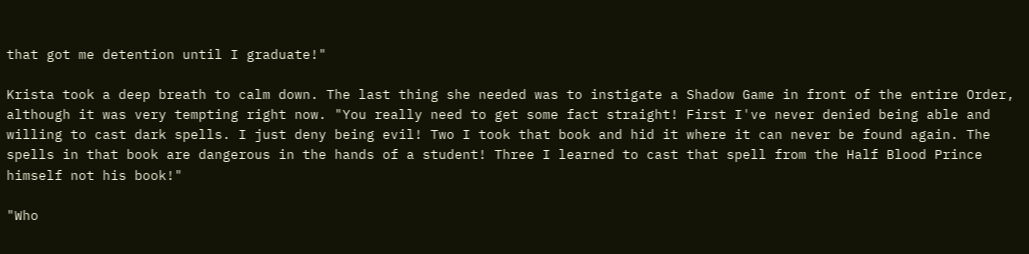that got me detention until I graduate!"

Krista took a deep breath to calm down. The last thing she needed was to instigate a Shadow Game in front of the entire Order, although it was very tempting right now. "You really need to get some fact straight! First I've never denied being able and willing to cast dark spells. I just deny being evil! Two I took that book and hid it where it can never be found again. The spells in that book are dangerous in the hands of a student! Three I learned to cast that spell from the Half Blood Prince himself not his book!"

"Who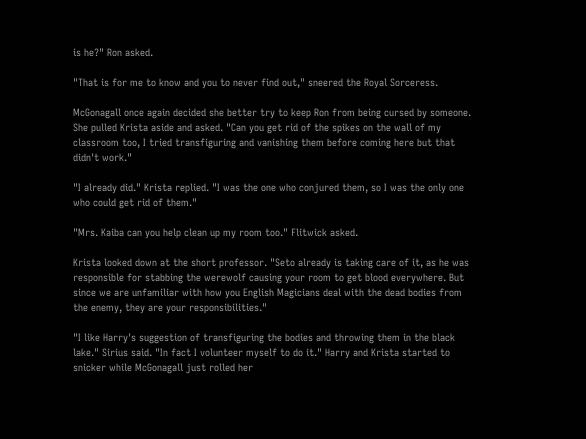is he?" Ron asked.

"That is for me to know and you to never find out," sneered the Royal Sorceress.

McGonagall once again decided she better try to keep Ron from being cursed by someone. She pulled Krista aside and asked. "Can you get rid of the spikes on the wall of my classroom too, I tried transfiguring and vanishing them before coming here but that didn't work."

"I already did." Krista replied. "I was the one who conjured them, so I was the only one who could get rid of them."

"Mrs. Kaiba can you help clean up my room too." Flitwick asked.

Krista looked down at the short professor. "Seto already is taking care of it, as he was responsible for stabbing the werewolf causing your room to get blood everywhere. But since we are unfamiliar with how you English Magicians deal with the dead bodies from the enemy, they are your responsibilities."

"I like Harry's suggestion of transfiguring the bodies and throwing them in the black lake." Sirius said. "In fact I volunteer myself to do it." Harry and Krista started to snicker while McGonagall just rolled her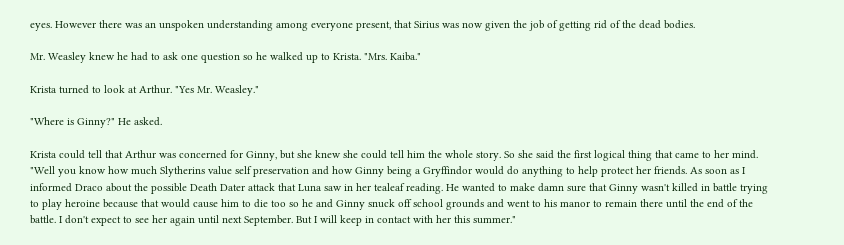eyes. However there was an unspoken understanding among everyone present, that Sirius was now given the job of getting rid of the dead bodies.

Mr. Weasley knew he had to ask one question so he walked up to Krista. "Mrs. Kaiba."

Krista turned to look at Arthur. "Yes Mr. Weasley."

"Where is Ginny?" He asked.

Krista could tell that Arthur was concerned for Ginny, but she knew she could tell him the whole story. So she said the first logical thing that came to her mind. "Well you know how much Slytherins value self preservation and how Ginny being a Gryffindor would do anything to help protect her friends. As soon as I informed Draco about the possible Death Dater attack that Luna saw in her tealeaf reading. He wanted to make damn sure that Ginny wasn't killed in battle trying to play heroine because that would cause him to die too so he and Ginny snuck off school grounds and went to his manor to remain there until the end of the battle. I don't expect to see her again until next September. But I will keep in contact with her this summer."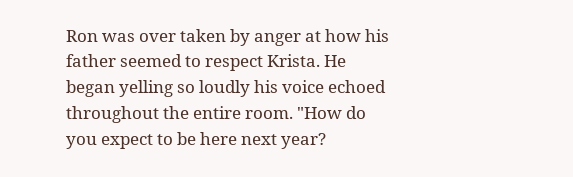Ron was over taken by anger at how his father seemed to respect Krista. He began yelling so loudly his voice echoed throughout the entire room. "How do you expect to be here next year?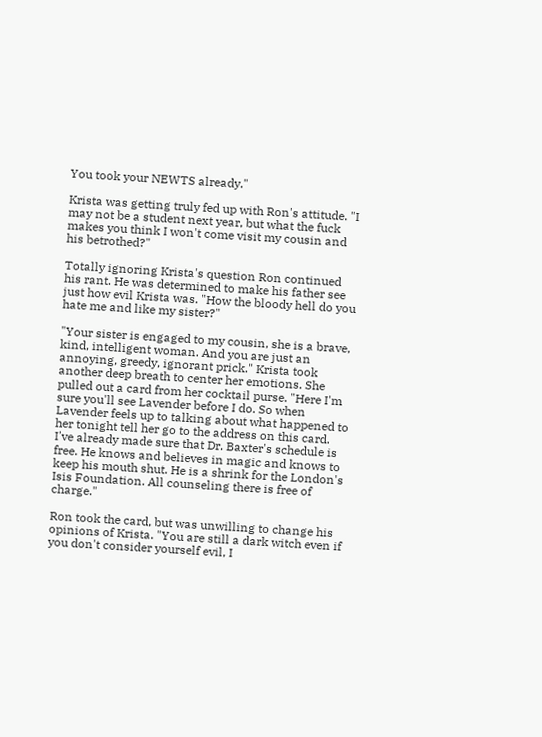You took your NEWTS already."

Krista was getting truly fed up with Ron's attitude. "I may not be a student next year, but what the fuck makes you think I won't come visit my cousin and his betrothed?"

Totally ignoring Krista's question Ron continued his rant. He was determined to make his father see just how evil Krista was. "How the bloody hell do you hate me and like my sister?"

"Your sister is engaged to my cousin, she is a brave, kind, intelligent woman. And you are just an annoying, greedy, ignorant prick." Krista took another deep breath to center her emotions. She pulled out a card from her cocktail purse. "Here I'm sure you'll see Lavender before I do. So when Lavender feels up to talking about what happened to her tonight tell her go to the address on this card. I've already made sure that Dr. Baxter's schedule is free. He knows and believes in magic and knows to keep his mouth shut. He is a shrink for the London's Isis Foundation. All counseling there is free of charge."

Ron took the card, but was unwilling to change his opinions of Krista. "You are still a dark witch even if you don't consider yourself evil, I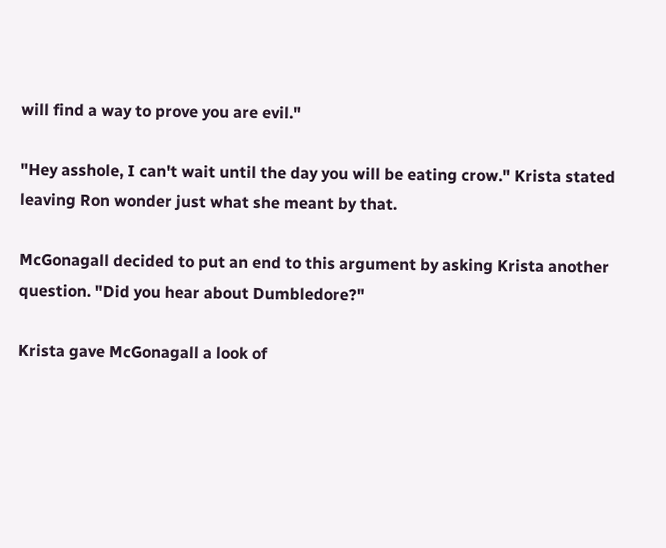will find a way to prove you are evil."

"Hey asshole, I can't wait until the day you will be eating crow." Krista stated leaving Ron wonder just what she meant by that.

McGonagall decided to put an end to this argument by asking Krista another question. "Did you hear about Dumbledore?"

Krista gave McGonagall a look of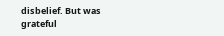disbelief. But was grateful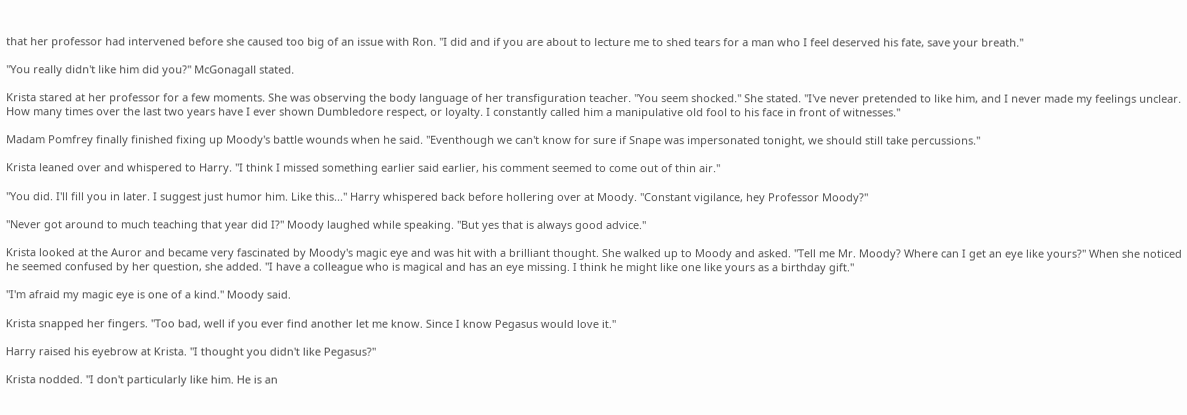that her professor had intervened before she caused too big of an issue with Ron. "I did and if you are about to lecture me to shed tears for a man who I feel deserved his fate, save your breath."

"You really didn't like him did you?" McGonagall stated.

Krista stared at her professor for a few moments. She was observing the body language of her transfiguration teacher. "You seem shocked." She stated. "I've never pretended to like him, and I never made my feelings unclear. How many times over the last two years have I ever shown Dumbledore respect, or loyalty. I constantly called him a manipulative old fool to his face in front of witnesses."

Madam Pomfrey finally finished fixing up Moody's battle wounds when he said. "Eventhough we can't know for sure if Snape was impersonated tonight, we should still take percussions."

Krista leaned over and whispered to Harry. "I think I missed something earlier said earlier, his comment seemed to come out of thin air."

"You did. I'll fill you in later. I suggest just humor him. Like this..." Harry whispered back before hollering over at Moody. "Constant vigilance, hey Professor Moody?"

"Never got around to much teaching that year did I?" Moody laughed while speaking. "But yes that is always good advice."

Krista looked at the Auror and became very fascinated by Moody's magic eye and was hit with a brilliant thought. She walked up to Moody and asked. "Tell me Mr. Moody? Where can I get an eye like yours?" When she noticed he seemed confused by her question, she added. "I have a colleague who is magical and has an eye missing. I think he might like one like yours as a birthday gift."

"I'm afraid my magic eye is one of a kind." Moody said.

Krista snapped her fingers. "Too bad, well if you ever find another let me know. Since I know Pegasus would love it."

Harry raised his eyebrow at Krista. "I thought you didn't like Pegasus?"

Krista nodded. "I don't particularly like him. He is an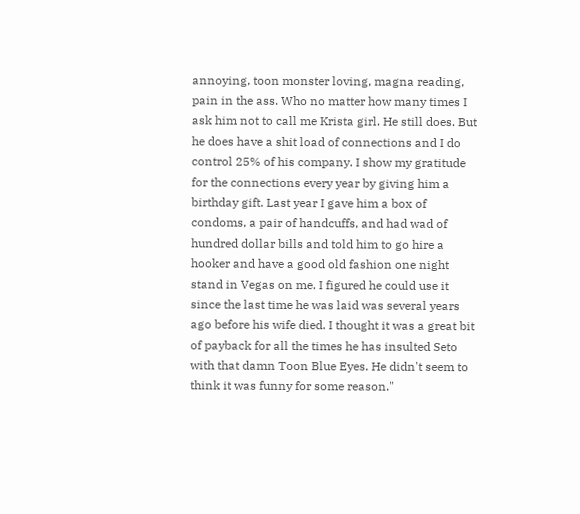annoying, toon monster loving, magna reading, pain in the ass. Who no matter how many times I ask him not to call me Krista girl. He still does. But he does have a shit load of connections and I do control 25% of his company. I show my gratitude for the connections every year by giving him a birthday gift. Last year I gave him a box of condoms, a pair of handcuffs, and had wad of hundred dollar bills and told him to go hire a hooker and have a good old fashion one night stand in Vegas on me. I figured he could use it since the last time he was laid was several years ago before his wife died. I thought it was a great bit of payback for all the times he has insulted Seto with that damn Toon Blue Eyes. He didn't seem to think it was funny for some reason."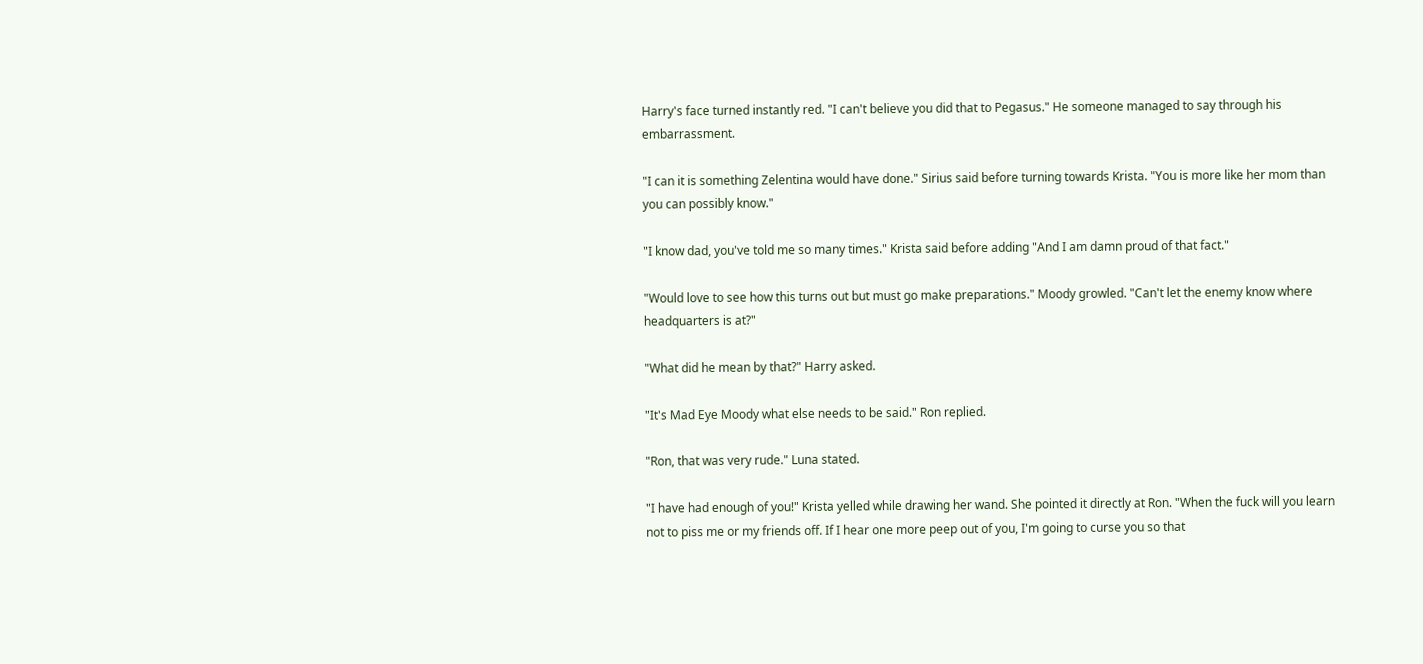Harry's face turned instantly red. "I can't believe you did that to Pegasus." He someone managed to say through his embarrassment.

"I can it is something Zelentina would have done." Sirius said before turning towards Krista. "You is more like her mom than you can possibly know."

"I know dad, you've told me so many times." Krista said before adding "And I am damn proud of that fact."

"Would love to see how this turns out but must go make preparations." Moody growled. "Can't let the enemy know where headquarters is at?"

"What did he mean by that?" Harry asked.

"It's Mad Eye Moody what else needs to be said." Ron replied.

"Ron, that was very rude." Luna stated.

"I have had enough of you!" Krista yelled while drawing her wand. She pointed it directly at Ron. "When the fuck will you learn not to piss me or my friends off. If I hear one more peep out of you, I'm going to curse you so that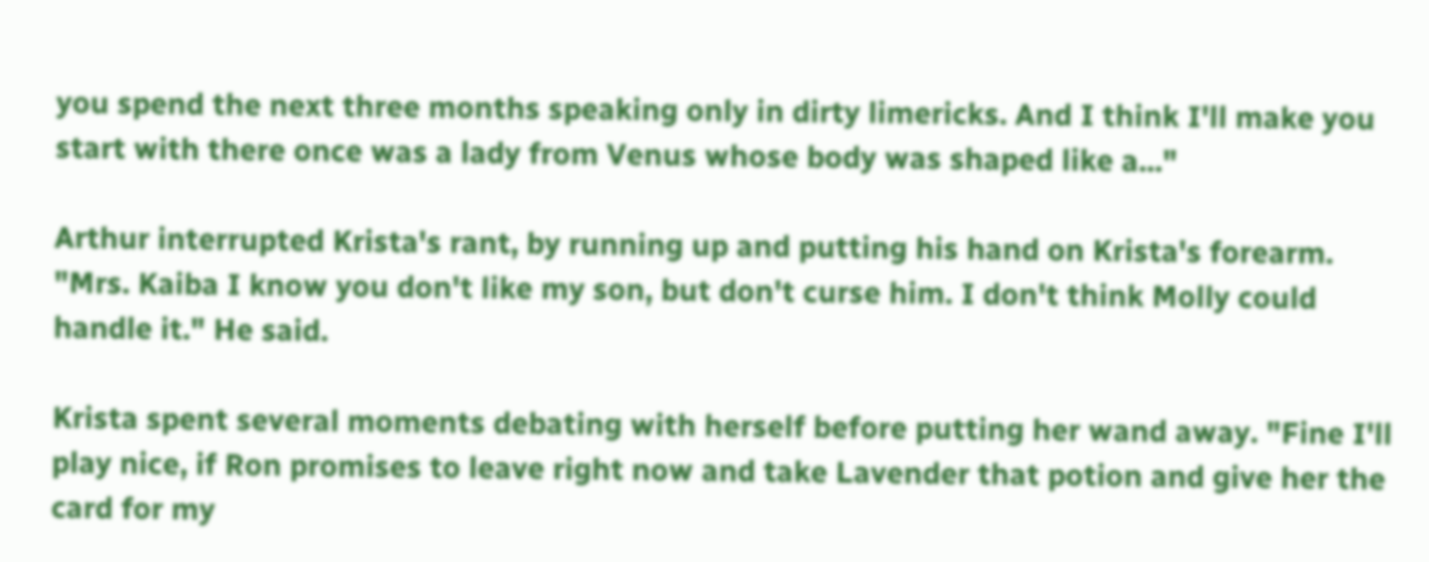you spend the next three months speaking only in dirty limericks. And I think I'll make you start with there once was a lady from Venus whose body was shaped like a..."

Arthur interrupted Krista's rant, by running up and putting his hand on Krista's forearm. "Mrs. Kaiba I know you don't like my son, but don't curse him. I don't think Molly could handle it." He said.

Krista spent several moments debating with herself before putting her wand away. "Fine I'll play nice, if Ron promises to leave right now and take Lavender that potion and give her the card for my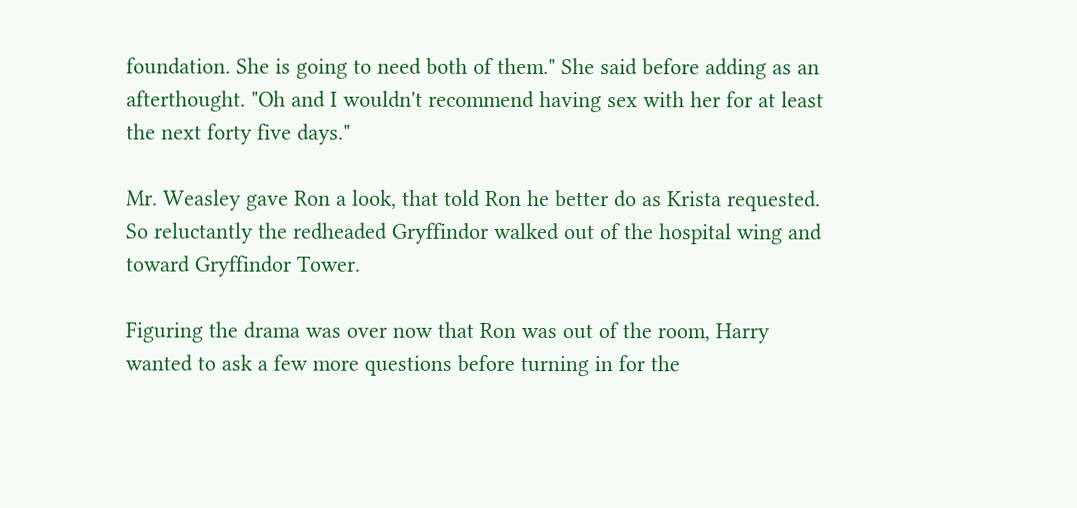foundation. She is going to need both of them." She said before adding as an afterthought. "Oh and I wouldn't recommend having sex with her for at least the next forty five days."

Mr. Weasley gave Ron a look, that told Ron he better do as Krista requested. So reluctantly the redheaded Gryffindor walked out of the hospital wing and toward Gryffindor Tower.

Figuring the drama was over now that Ron was out of the room, Harry wanted to ask a few more questions before turning in for the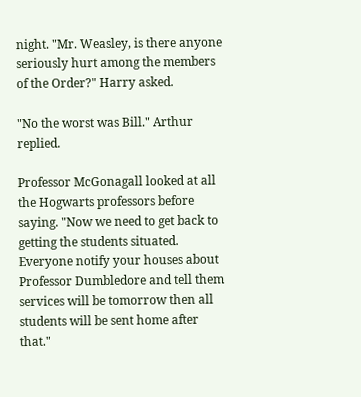night. "Mr. Weasley, is there anyone seriously hurt among the members of the Order?" Harry asked.

"No the worst was Bill." Arthur replied.

Professor McGonagall looked at all the Hogwarts professors before saying. "Now we need to get back to getting the students situated. Everyone notify your houses about Professor Dumbledore and tell them services will be tomorrow then all students will be sent home after that."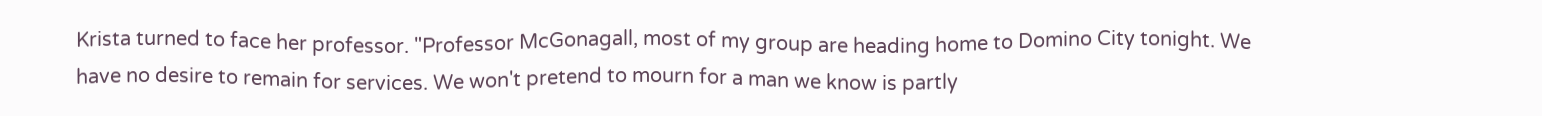Krista turned to face her professor. "Professor McGonagall, most of my group are heading home to Domino City tonight. We have no desire to remain for services. We won't pretend to mourn for a man we know is partly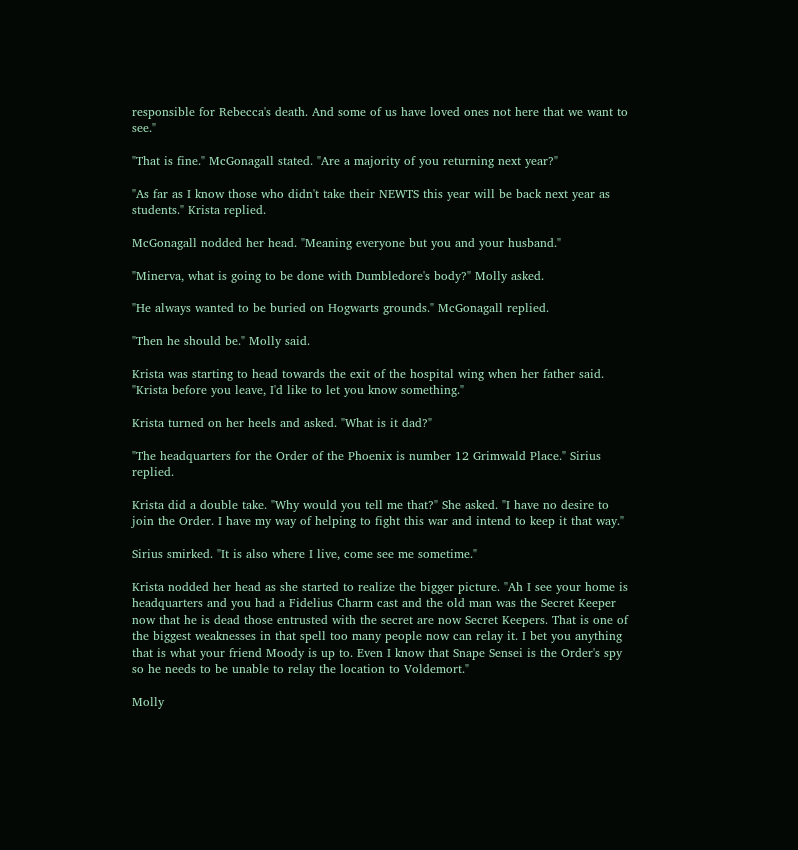responsible for Rebecca's death. And some of us have loved ones not here that we want to see."

"That is fine." McGonagall stated. "Are a majority of you returning next year?"

"As far as I know those who didn't take their NEWTS this year will be back next year as students." Krista replied.

McGonagall nodded her head. "Meaning everyone but you and your husband."

"Minerva, what is going to be done with Dumbledore's body?" Molly asked.

"He always wanted to be buried on Hogwarts grounds." McGonagall replied.

"Then he should be." Molly said.

Krista was starting to head towards the exit of the hospital wing when her father said. "Krista before you leave, I'd like to let you know something."

Krista turned on her heels and asked. "What is it dad?"

"The headquarters for the Order of the Phoenix is number 12 Grimwald Place." Sirius replied.

Krista did a double take. "Why would you tell me that?" She asked. "I have no desire to join the Order. I have my way of helping to fight this war and intend to keep it that way."

Sirius smirked. "It is also where I live, come see me sometime."

Krista nodded her head as she started to realize the bigger picture. "Ah I see your home is headquarters and you had a Fidelius Charm cast and the old man was the Secret Keeper now that he is dead those entrusted with the secret are now Secret Keepers. That is one of the biggest weaknesses in that spell too many people now can relay it. I bet you anything that is what your friend Moody is up to. Even I know that Snape Sensei is the Order's spy so he needs to be unable to relay the location to Voldemort."

Molly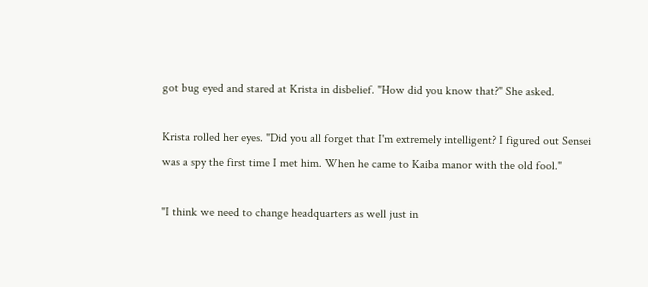got bug eyed and stared at Krista in disbelief. "How did you know that?" She asked.

Krista rolled her eyes. "Did you all forget that I'm extremely intelligent? I figured out Sensei was a spy the first time I met him. When he came to Kaiba manor with the old fool."

"I think we need to change headquarters as well just in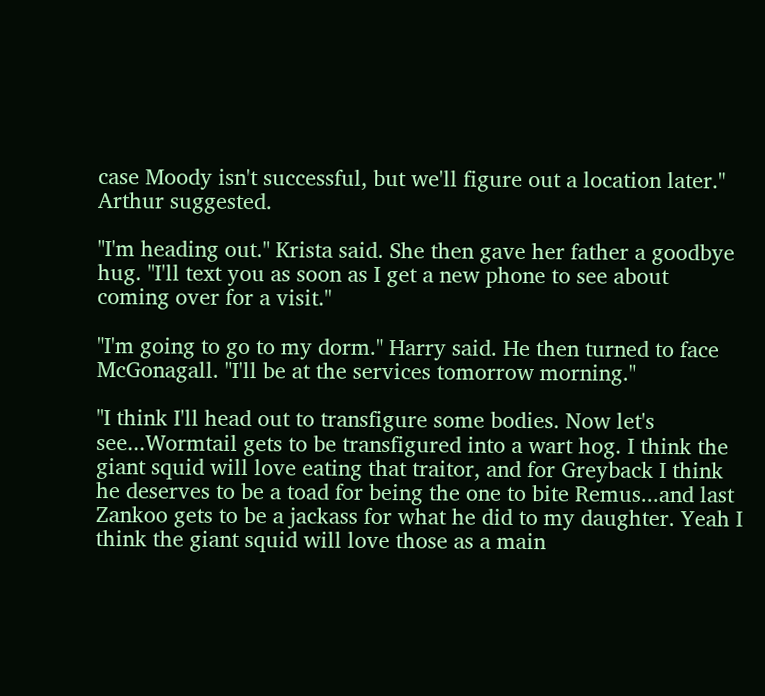case Moody isn't successful, but we'll figure out a location later." Arthur suggested.

"I'm heading out." Krista said. She then gave her father a goodbye hug. "I'll text you as soon as I get a new phone to see about coming over for a visit."

"I'm going to go to my dorm." Harry said. He then turned to face McGonagall. "I'll be at the services tomorrow morning."

"I think I'll head out to transfigure some bodies. Now let's see...Wormtail gets to be transfigured into a wart hog. I think the giant squid will love eating that traitor, and for Greyback I think he deserves to be a toad for being the one to bite Remus...and last Zankoo gets to be a jackass for what he did to my daughter. Yeah I think the giant squid will love those as a main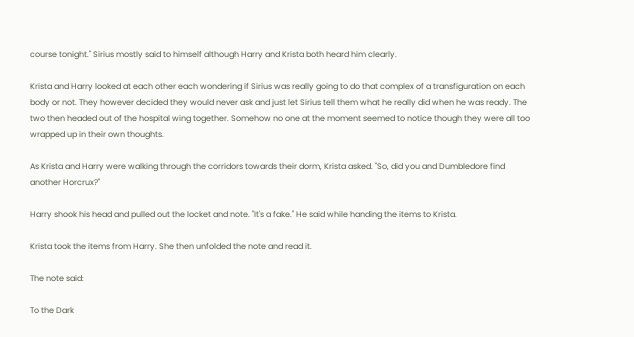course tonight." Sirius mostly said to himself although Harry and Krista both heard him clearly.

Krista and Harry looked at each other each wondering if Sirius was really going to do that complex of a transfiguration on each body or not. They however decided they would never ask and just let Sirius tell them what he really did when he was ready. The two then headed out of the hospital wing together. Somehow no one at the moment seemed to notice though they were all too wrapped up in their own thoughts.

As Krista and Harry were walking through the corridors towards their dorm, Krista asked. "So, did you and Dumbledore find another Horcrux?"

Harry shook his head and pulled out the locket and note. "It's a fake." He said while handing the items to Krista.

Krista took the items from Harry. She then unfolded the note and read it.

The note said:

To the Dark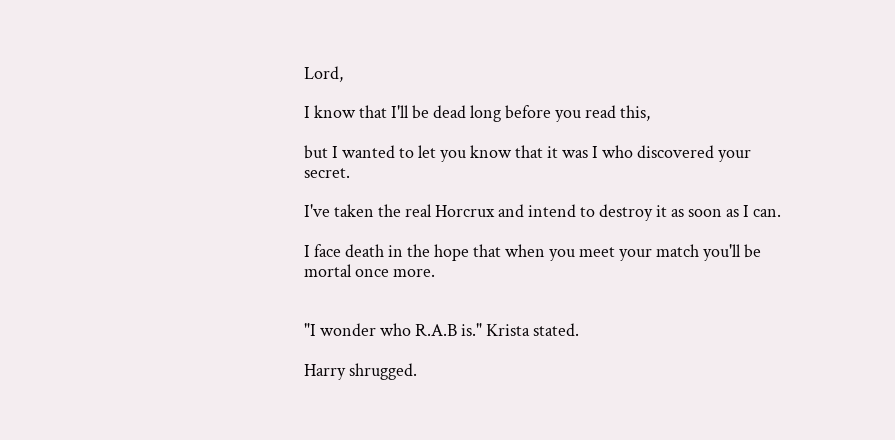Lord,

I know that I'll be dead long before you read this,

but I wanted to let you know that it was I who discovered your secret.

I've taken the real Horcrux and intend to destroy it as soon as I can.

I face death in the hope that when you meet your match you'll be mortal once more.


"I wonder who R.A.B is." Krista stated.

Harry shrugged.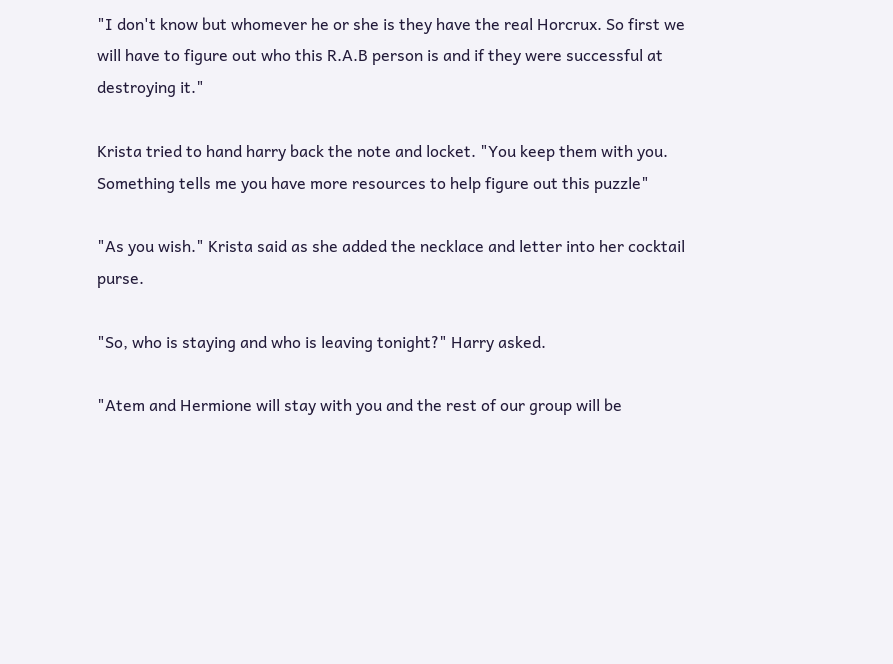"I don't know but whomever he or she is they have the real Horcrux. So first we will have to figure out who this R.A.B person is and if they were successful at destroying it."

Krista tried to hand harry back the note and locket. "You keep them with you. Something tells me you have more resources to help figure out this puzzle"

"As you wish." Krista said as she added the necklace and letter into her cocktail purse.

"So, who is staying and who is leaving tonight?" Harry asked.

"Atem and Hermione will stay with you and the rest of our group will be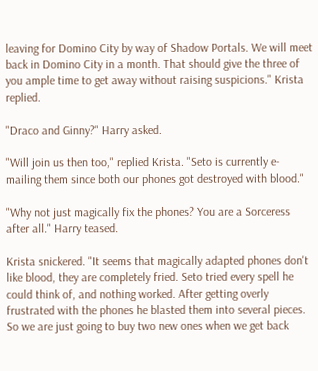leaving for Domino City by way of Shadow Portals. We will meet back in Domino City in a month. That should give the three of you ample time to get away without raising suspicions." Krista replied.

"Draco and Ginny?" Harry asked.

"Will join us then too," replied Krista. "Seto is currently e-mailing them since both our phones got destroyed with blood."

"Why not just magically fix the phones? You are a Sorceress after all." Harry teased.

Krista snickered. "It seems that magically adapted phones don't like blood, they are completely fried. Seto tried every spell he could think of, and nothing worked. After getting overly frustrated with the phones he blasted them into several pieces. So we are just going to buy two new ones when we get back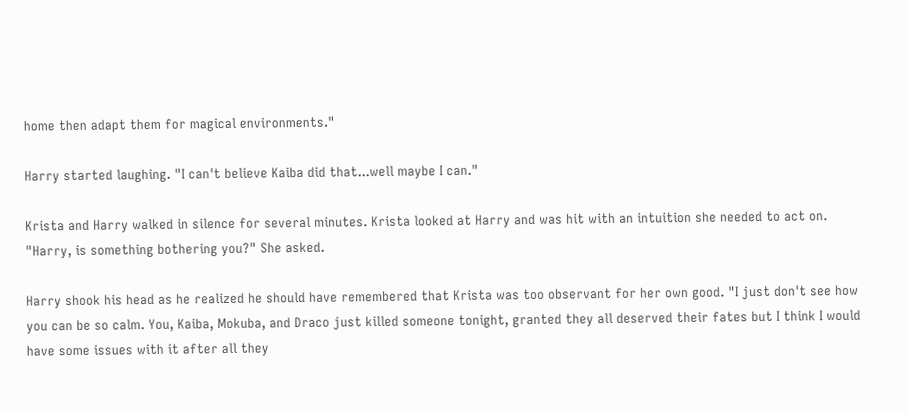home then adapt them for magical environments."

Harry started laughing. "I can't believe Kaiba did that...well maybe I can."

Krista and Harry walked in silence for several minutes. Krista looked at Harry and was hit with an intuition she needed to act on. "Harry, is something bothering you?" She asked.

Harry shook his head as he realized he should have remembered that Krista was too observant for her own good. "I just don't see how you can be so calm. You, Kaiba, Mokuba, and Draco just killed someone tonight, granted they all deserved their fates but I think I would have some issues with it after all they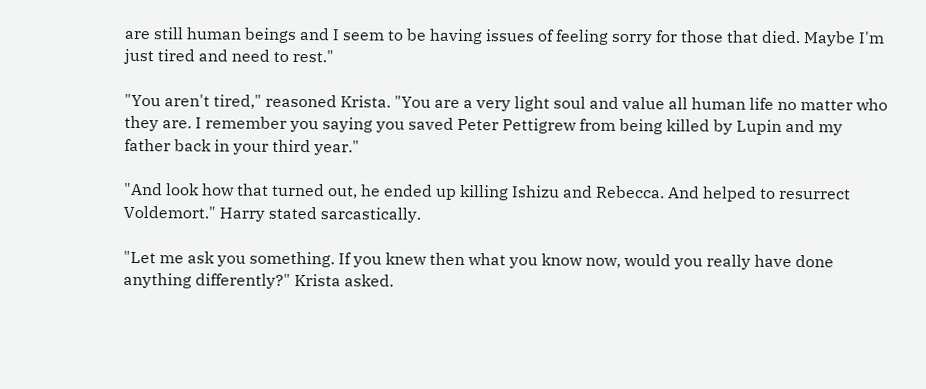are still human beings and I seem to be having issues of feeling sorry for those that died. Maybe I'm just tired and need to rest."

"You aren't tired," reasoned Krista. "You are a very light soul and value all human life no matter who they are. I remember you saying you saved Peter Pettigrew from being killed by Lupin and my father back in your third year."

"And look how that turned out, he ended up killing Ishizu and Rebecca. And helped to resurrect Voldemort." Harry stated sarcastically.

"Let me ask you something. If you knew then what you know now, would you really have done anything differently?" Krista asked.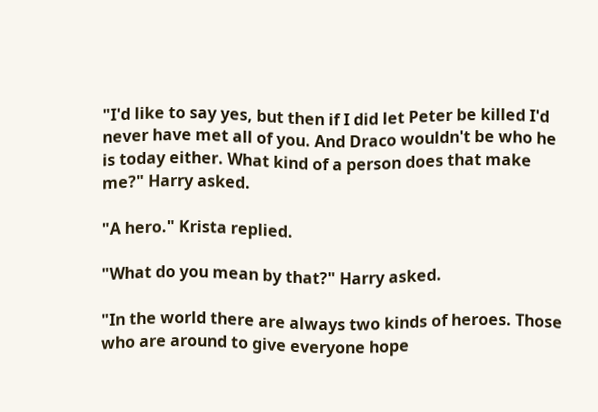"I'd like to say yes, but then if I did let Peter be killed I'd never have met all of you. And Draco wouldn't be who he is today either. What kind of a person does that make me?" Harry asked.

"A hero." Krista replied.

"What do you mean by that?" Harry asked.

"In the world there are always two kinds of heroes. Those who are around to give everyone hope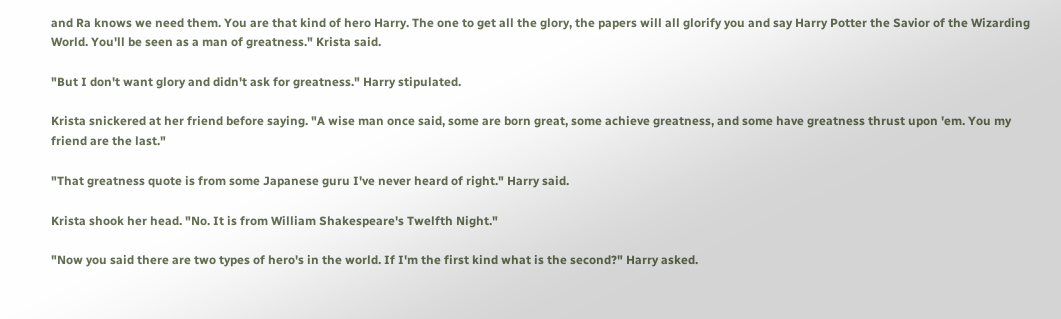and Ra knows we need them. You are that kind of hero Harry. The one to get all the glory, the papers will all glorify you and say Harry Potter the Savior of the Wizarding World. You'll be seen as a man of greatness." Krista said.

"But I don't want glory and didn't ask for greatness." Harry stipulated.

Krista snickered at her friend before saying. "A wise man once said, some are born great, some achieve greatness, and some have greatness thrust upon 'em. You my friend are the last."

"That greatness quote is from some Japanese guru I've never heard of right." Harry said.

Krista shook her head. "No. It is from William Shakespeare's Twelfth Night."

"Now you said there are two types of hero's in the world. If I'm the first kind what is the second?" Harry asked.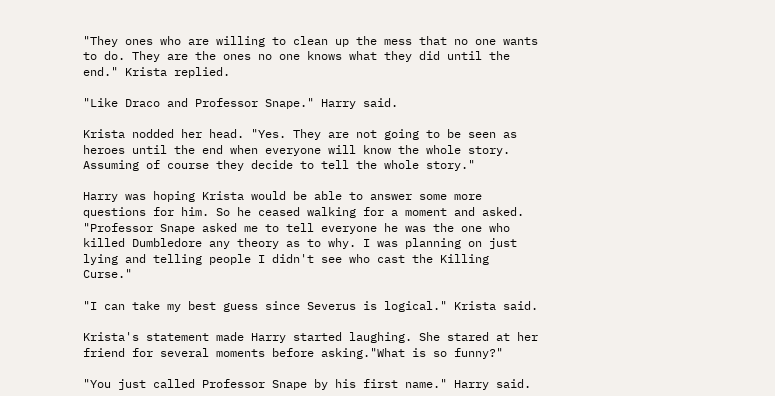"They ones who are willing to clean up the mess that no one wants to do. They are the ones no one knows what they did until the end." Krista replied.

"Like Draco and Professor Snape." Harry said.

Krista nodded her head. "Yes. They are not going to be seen as heroes until the end when everyone will know the whole story. Assuming of course they decide to tell the whole story."

Harry was hoping Krista would be able to answer some more questions for him. So he ceased walking for a moment and asked. "Professor Snape asked me to tell everyone he was the one who killed Dumbledore any theory as to why. I was planning on just lying and telling people I didn't see who cast the Killing Curse."

"I can take my best guess since Severus is logical." Krista said.

Krista's statement made Harry started laughing. She stared at her friend for several moments before asking."What is so funny?"

"You just called Professor Snape by his first name." Harry said.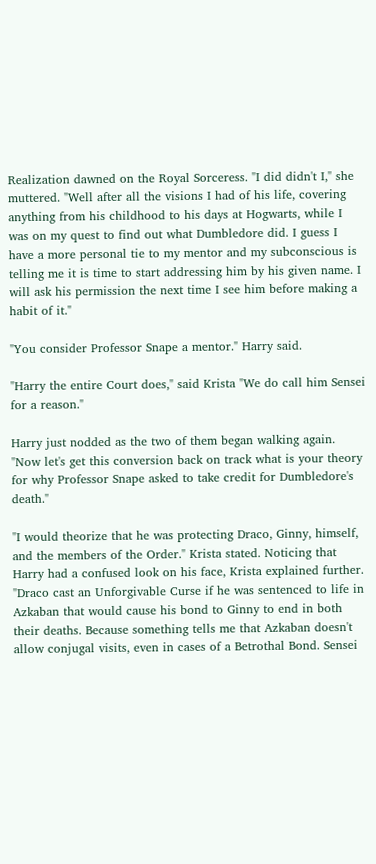Realization dawned on the Royal Sorceress. "I did didn't I," she muttered. "Well after all the visions I had of his life, covering anything from his childhood to his days at Hogwarts, while I was on my quest to find out what Dumbledore did. I guess I have a more personal tie to my mentor and my subconscious is telling me it is time to start addressing him by his given name. I will ask his permission the next time I see him before making a habit of it."

"You consider Professor Snape a mentor." Harry said.

"Harry the entire Court does," said Krista "We do call him Sensei for a reason."

Harry just nodded as the two of them began walking again. "Now let's get this conversion back on track what is your theory for why Professor Snape asked to take credit for Dumbledore's death."

"I would theorize that he was protecting Draco, Ginny, himself, and the members of the Order." Krista stated. Noticing that Harry had a confused look on his face, Krista explained further. "Draco cast an Unforgivable Curse if he was sentenced to life in Azkaban that would cause his bond to Ginny to end in both their deaths. Because something tells me that Azkaban doesn't allow conjugal visits, even in cases of a Betrothal Bond. Sensei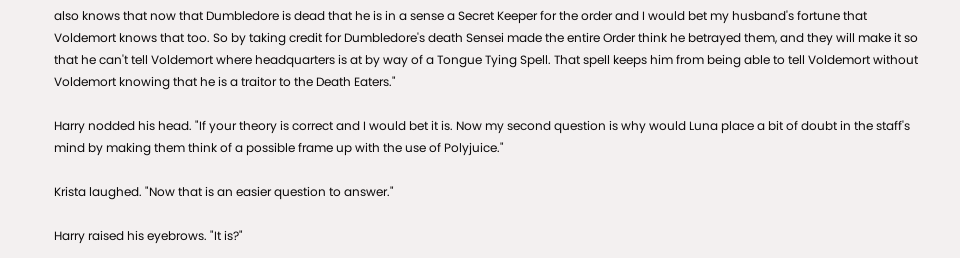also knows that now that Dumbledore is dead that he is in a sense a Secret Keeper for the order and I would bet my husband's fortune that Voldemort knows that too. So by taking credit for Dumbledore's death Sensei made the entire Order think he betrayed them, and they will make it so that he can't tell Voldemort where headquarters is at by way of a Tongue Tying Spell. That spell keeps him from being able to tell Voldemort without Voldemort knowing that he is a traitor to the Death Eaters."

Harry nodded his head. "If your theory is correct and I would bet it is. Now my second question is why would Luna place a bit of doubt in the staff's mind by making them think of a possible frame up with the use of Polyjuice."

Krista laughed. "Now that is an easier question to answer."

Harry raised his eyebrows. "It is?"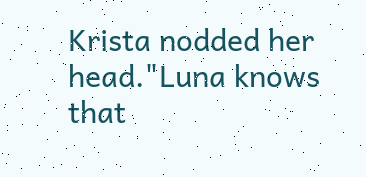Krista nodded her head."Luna knows that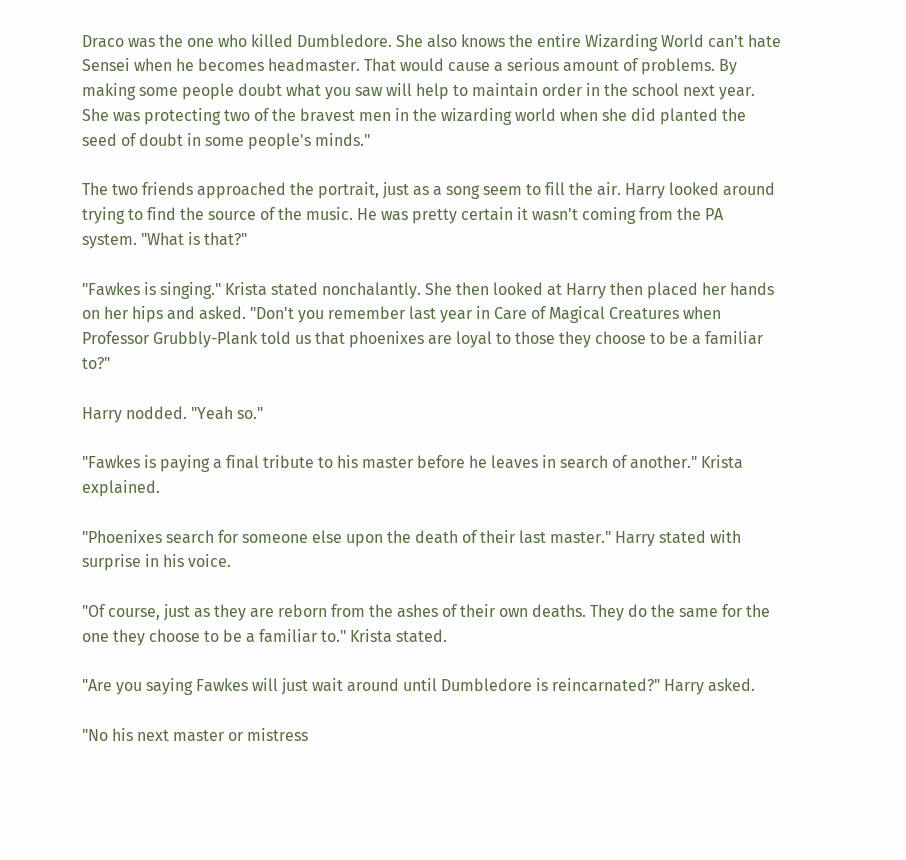Draco was the one who killed Dumbledore. She also knows the entire Wizarding World can't hate Sensei when he becomes headmaster. That would cause a serious amount of problems. By making some people doubt what you saw will help to maintain order in the school next year. She was protecting two of the bravest men in the wizarding world when she did planted the seed of doubt in some people's minds."

The two friends approached the portrait, just as a song seem to fill the air. Harry looked around trying to find the source of the music. He was pretty certain it wasn't coming from the PA system. "What is that?"

"Fawkes is singing." Krista stated nonchalantly. She then looked at Harry then placed her hands on her hips and asked. "Don't you remember last year in Care of Magical Creatures when Professor Grubbly-Plank told us that phoenixes are loyal to those they choose to be a familiar to?"

Harry nodded. "Yeah so."

"Fawkes is paying a final tribute to his master before he leaves in search of another." Krista explained.

"Phoenixes search for someone else upon the death of their last master." Harry stated with surprise in his voice.

"Of course, just as they are reborn from the ashes of their own deaths. They do the same for the one they choose to be a familiar to." Krista stated.

"Are you saying Fawkes will just wait around until Dumbledore is reincarnated?" Harry asked.

"No his next master or mistress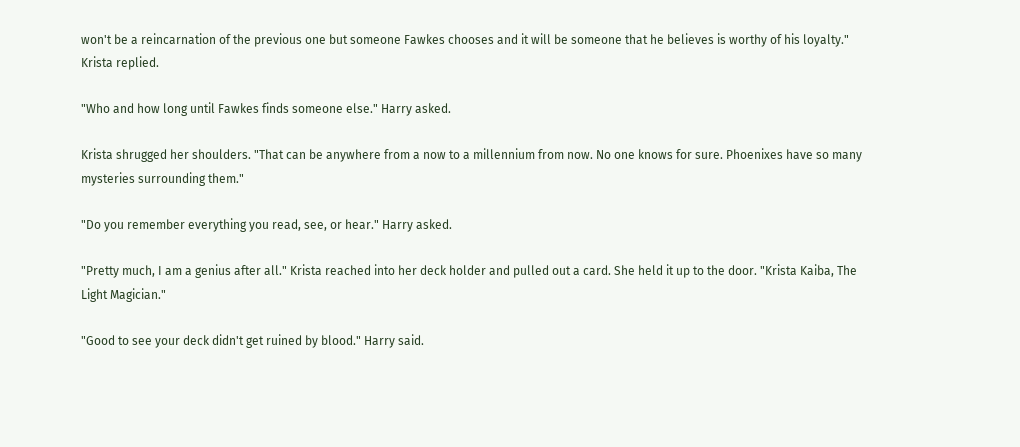won't be a reincarnation of the previous one but someone Fawkes chooses and it will be someone that he believes is worthy of his loyalty." Krista replied.

"Who and how long until Fawkes finds someone else." Harry asked.

Krista shrugged her shoulders. "That can be anywhere from a now to a millennium from now. No one knows for sure. Phoenixes have so many mysteries surrounding them."

"Do you remember everything you read, see, or hear." Harry asked.

"Pretty much, I am a genius after all." Krista reached into her deck holder and pulled out a card. She held it up to the door. "Krista Kaiba, The Light Magician."

"Good to see your deck didn't get ruined by blood." Harry said.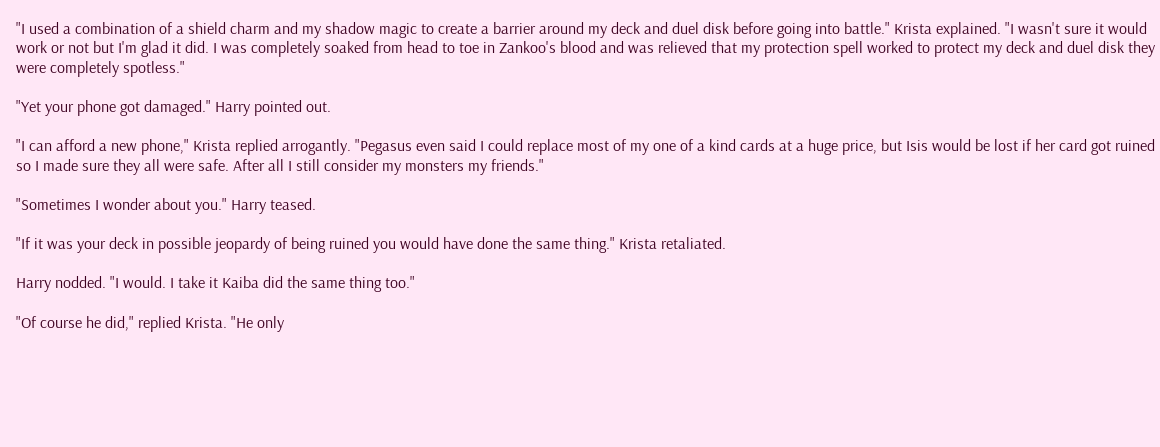"I used a combination of a shield charm and my shadow magic to create a barrier around my deck and duel disk before going into battle." Krista explained. "I wasn't sure it would work or not but I'm glad it did. I was completely soaked from head to toe in Zankoo's blood and was relieved that my protection spell worked to protect my deck and duel disk they were completely spotless."

"Yet your phone got damaged." Harry pointed out.

"I can afford a new phone," Krista replied arrogantly. "Pegasus even said I could replace most of my one of a kind cards at a huge price, but Isis would be lost if her card got ruined so I made sure they all were safe. After all I still consider my monsters my friends."

"Sometimes I wonder about you." Harry teased.

"If it was your deck in possible jeopardy of being ruined you would have done the same thing." Krista retaliated.

Harry nodded. "I would. I take it Kaiba did the same thing too."

"Of course he did," replied Krista. "He only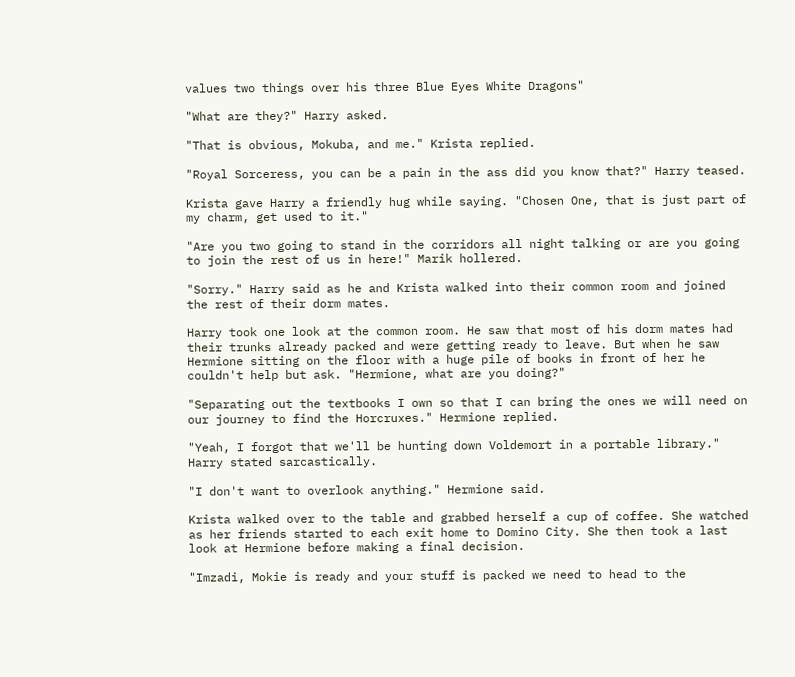values two things over his three Blue Eyes White Dragons"

"What are they?" Harry asked.

"That is obvious, Mokuba, and me." Krista replied.

"Royal Sorceress, you can be a pain in the ass did you know that?" Harry teased.

Krista gave Harry a friendly hug while saying. "Chosen One, that is just part of my charm, get used to it."

"Are you two going to stand in the corridors all night talking or are you going to join the rest of us in here!" Marik hollered.

"Sorry." Harry said as he and Krista walked into their common room and joined the rest of their dorm mates.

Harry took one look at the common room. He saw that most of his dorm mates had their trunks already packed and were getting ready to leave. But when he saw Hermione sitting on the floor with a huge pile of books in front of her he couldn't help but ask. "Hermione, what are you doing?"

"Separating out the textbooks I own so that I can bring the ones we will need on our journey to find the Horcruxes." Hermione replied.

"Yeah, I forgot that we'll be hunting down Voldemort in a portable library." Harry stated sarcastically.

"I don't want to overlook anything." Hermione said.

Krista walked over to the table and grabbed herself a cup of coffee. She watched as her friends started to each exit home to Domino City. She then took a last look at Hermione before making a final decision.

"Imzadi, Mokie is ready and your stuff is packed we need to head to the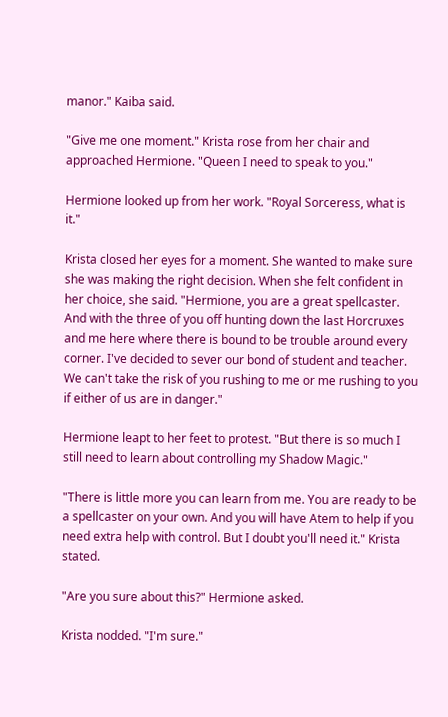manor." Kaiba said.

"Give me one moment." Krista rose from her chair and approached Hermione. "Queen I need to speak to you."

Hermione looked up from her work. "Royal Sorceress, what is it."

Krista closed her eyes for a moment. She wanted to make sure she was making the right decision. When she felt confident in her choice, she said. "Hermione, you are a great spellcaster. And with the three of you off hunting down the last Horcruxes and me here where there is bound to be trouble around every corner. I've decided to sever our bond of student and teacher. We can't take the risk of you rushing to me or me rushing to you if either of us are in danger."

Hermione leapt to her feet to protest. "But there is so much I still need to learn about controlling my Shadow Magic."

"There is little more you can learn from me. You are ready to be a spellcaster on your own. And you will have Atem to help if you need extra help with control. But I doubt you'll need it." Krista stated.

"Are you sure about this?" Hermione asked.

Krista nodded. "I'm sure."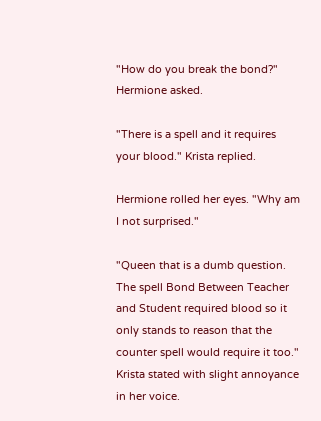"How do you break the bond?" Hermione asked.

"There is a spell and it requires your blood." Krista replied.

Hermione rolled her eyes. "Why am I not surprised."

"Queen that is a dumb question. The spell Bond Between Teacher and Student required blood so it only stands to reason that the counter spell would require it too." Krista stated with slight annoyance in her voice.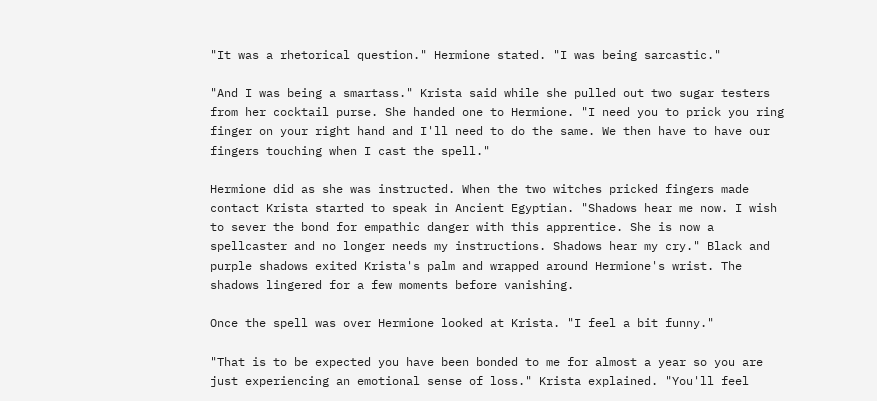"It was a rhetorical question." Hermione stated. "I was being sarcastic."

"And I was being a smartass." Krista said while she pulled out two sugar testers from her cocktail purse. She handed one to Hermione. "I need you to prick you ring finger on your right hand and I'll need to do the same. We then have to have our fingers touching when I cast the spell."

Hermione did as she was instructed. When the two witches pricked fingers made contact Krista started to speak in Ancient Egyptian. "Shadows hear me now. I wish to sever the bond for empathic danger with this apprentice. She is now a spellcaster and no longer needs my instructions. Shadows hear my cry." Black and purple shadows exited Krista's palm and wrapped around Hermione's wrist. The shadows lingered for a few moments before vanishing.

Once the spell was over Hermione looked at Krista. "I feel a bit funny."

"That is to be expected you have been bonded to me for almost a year so you are just experiencing an emotional sense of loss." Krista explained. "You'll feel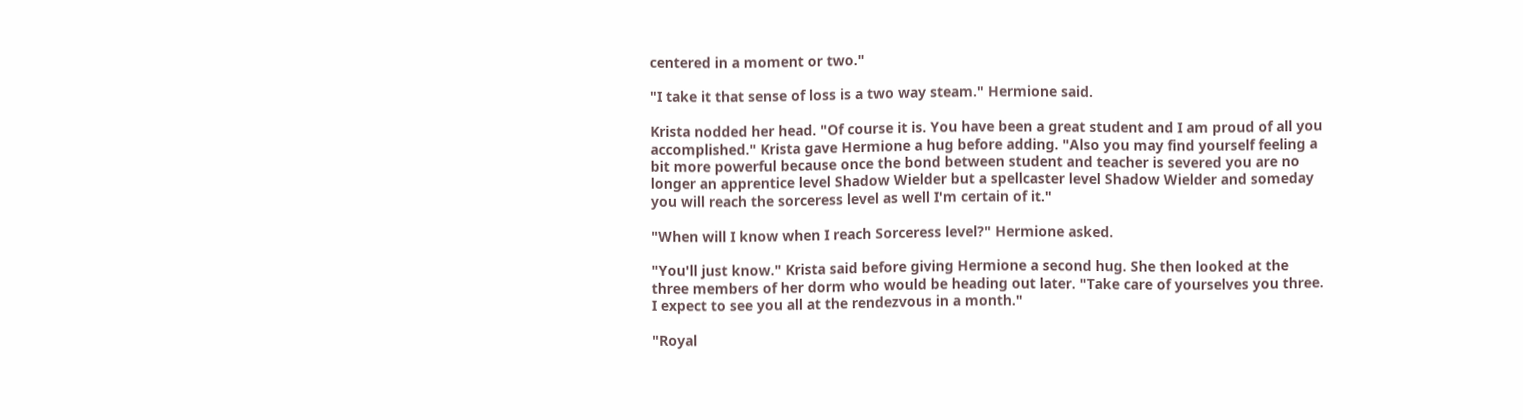centered in a moment or two."

"I take it that sense of loss is a two way steam." Hermione said.

Krista nodded her head. "Of course it is. You have been a great student and I am proud of all you accomplished." Krista gave Hermione a hug before adding. "Also you may find yourself feeling a bit more powerful because once the bond between student and teacher is severed you are no longer an apprentice level Shadow Wielder but a spellcaster level Shadow Wielder and someday you will reach the sorceress level as well I'm certain of it."

"When will I know when I reach Sorceress level?" Hermione asked.

"You'll just know." Krista said before giving Hermione a second hug. She then looked at the three members of her dorm who would be heading out later. "Take care of yourselves you three. I expect to see you all at the rendezvous in a month."

"Royal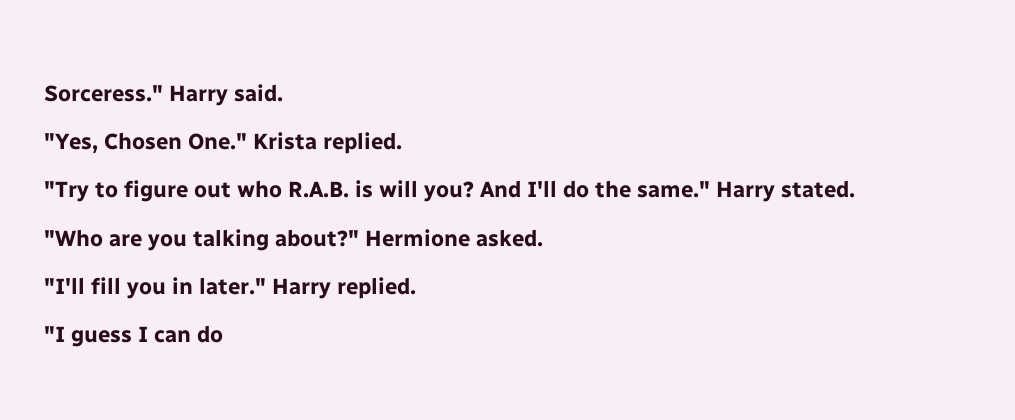Sorceress." Harry said.

"Yes, Chosen One." Krista replied.

"Try to figure out who R.A.B. is will you? And I'll do the same." Harry stated.

"Who are you talking about?" Hermione asked.

"I'll fill you in later." Harry replied.

"I guess I can do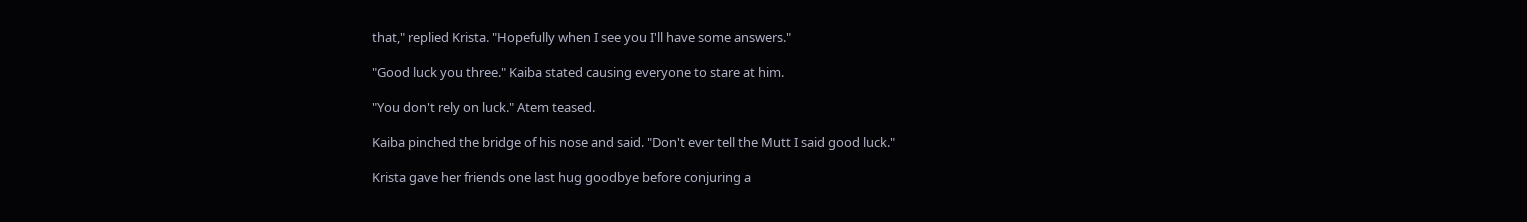that," replied Krista. "Hopefully when I see you I'll have some answers."

"Good luck you three." Kaiba stated causing everyone to stare at him.

"You don't rely on luck." Atem teased.

Kaiba pinched the bridge of his nose and said. "Don't ever tell the Mutt I said good luck."

Krista gave her friends one last hug goodbye before conjuring a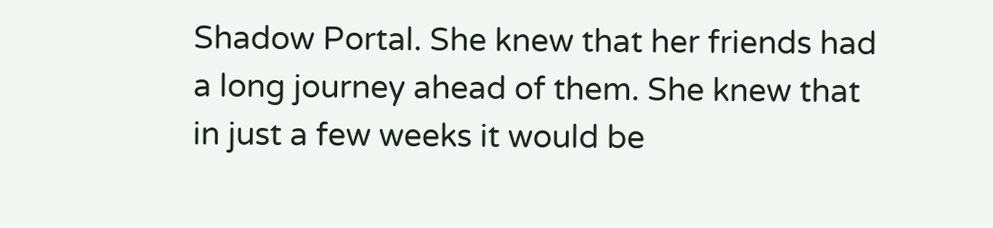Shadow Portal. She knew that her friends had a long journey ahead of them. She knew that in just a few weeks it would be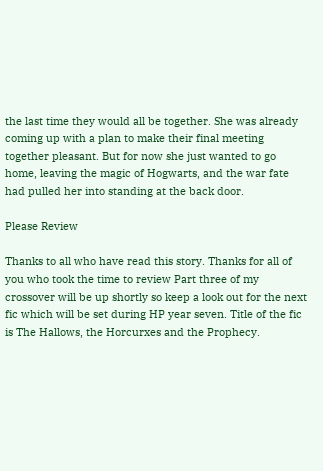the last time they would all be together. She was already coming up with a plan to make their final meeting together pleasant. But for now she just wanted to go home, leaving the magic of Hogwarts, and the war fate had pulled her into standing at the back door.

Please Review

Thanks to all who have read this story. Thanks for all of you who took the time to review Part three of my crossover will be up shortly so keep a look out for the next fic which will be set during HP year seven. Title of the fic is The Hallows, the Horcurxes and the Prophecy.